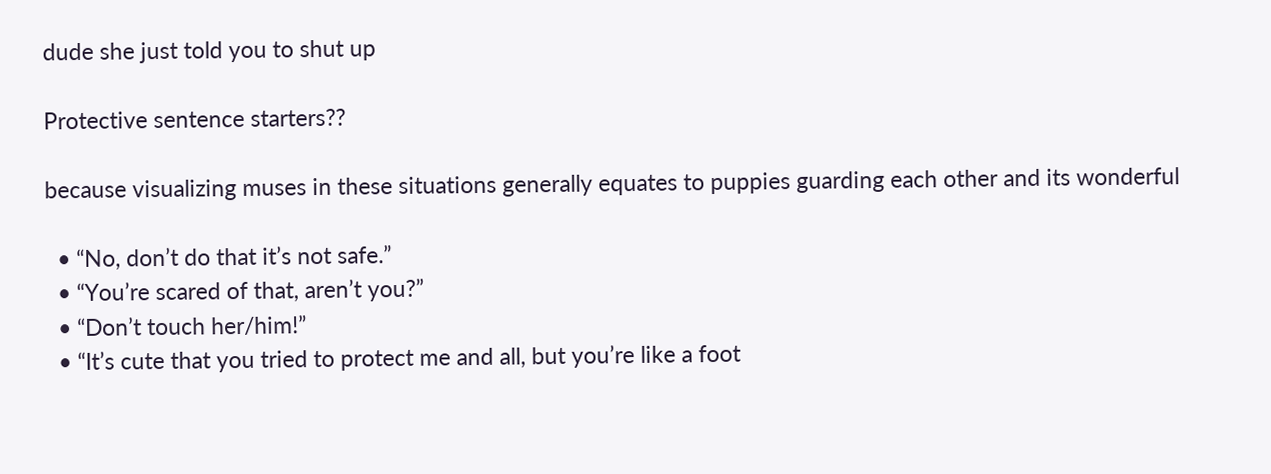dude she just told you to shut up

Protective sentence starters??

because visualizing muses in these situations generally equates to puppies guarding each other and its wonderful

  • “No, don’t do that it’s not safe.”
  • “You’re scared of that, aren’t you?”
  • “Don’t touch her/him!”
  • “It’s cute that you tried to protect me and all, but you’re like a foot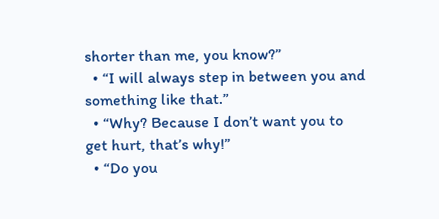shorter than me, you know?”
  • “I will always step in between you and something like that.”
  • “Why? Because I don’t want you to get hurt, that’s why!”
  • “Do you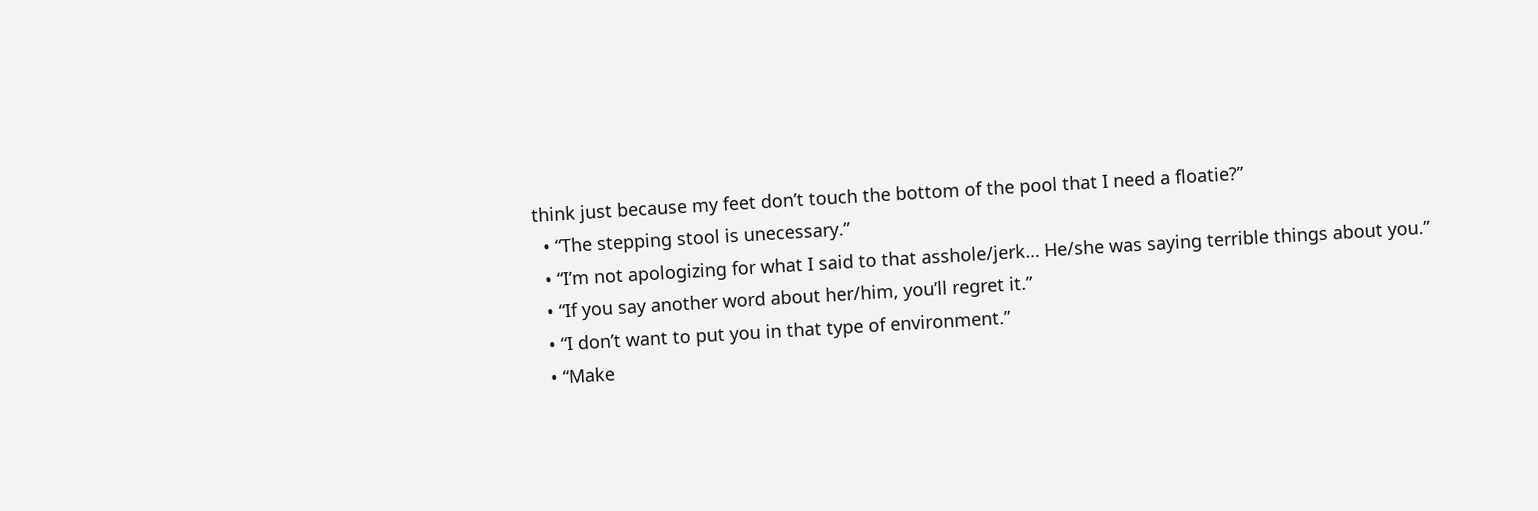think just because my feet don’t touch the bottom of the pool that I need a floatie?”
  • “The stepping stool is unecessary.”
  • “I’m not apologizing for what I said to that asshole/jerk… He/she was saying terrible things about you.”
  • “If you say another word about her/him, you’ll regret it.”
  • “I don’t want to put you in that type of environment.”
  • “Make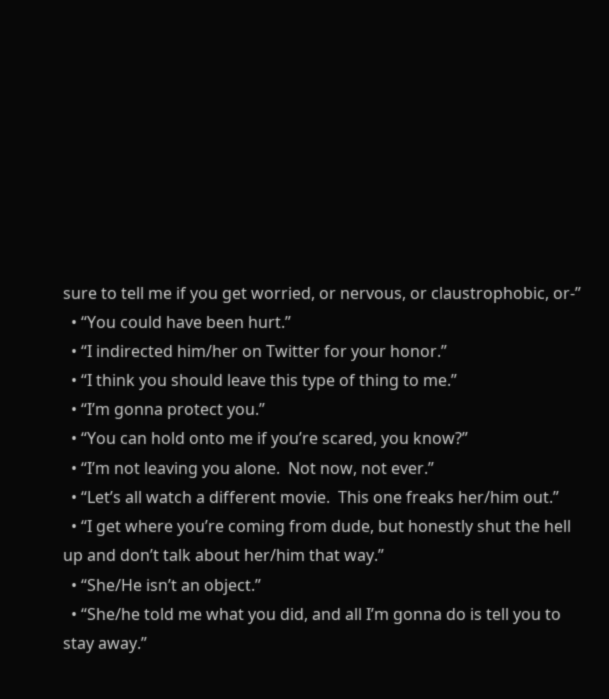sure to tell me if you get worried, or nervous, or claustrophobic, or-”
  • “You could have been hurt.”
  • “I indirected him/her on Twitter for your honor.”
  • “I think you should leave this type of thing to me.”
  • “I’m gonna protect you.”
  • “You can hold onto me if you’re scared, you know?”
  • “I’m not leaving you alone.  Not now, not ever.”
  • “Let’s all watch a different movie.  This one freaks her/him out.”
  • “I get where you’re coming from dude, but honestly shut the hell up and don’t talk about her/him that way.”
  • “She/He isn’t an object.”
  • “She/he told me what you did, and all I’m gonna do is tell you to stay away.”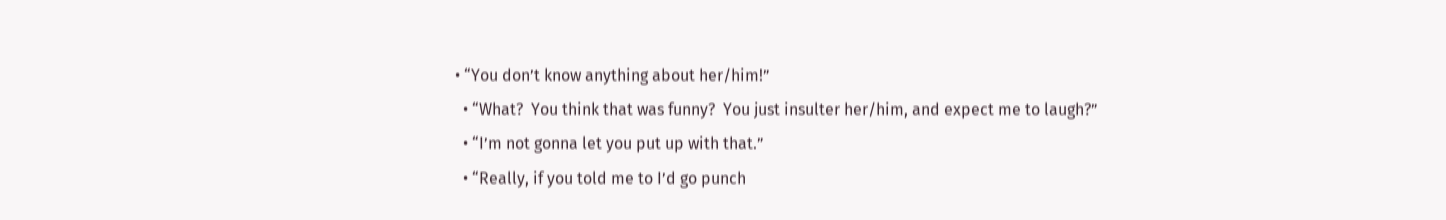• “You don’t know anything about her/him!”
  • “What?  You think that was funny?  You just insulter her/him, and expect me to laugh?”
  • “I’m not gonna let you put up with that.”
  • “Really, if you told me to I’d go punch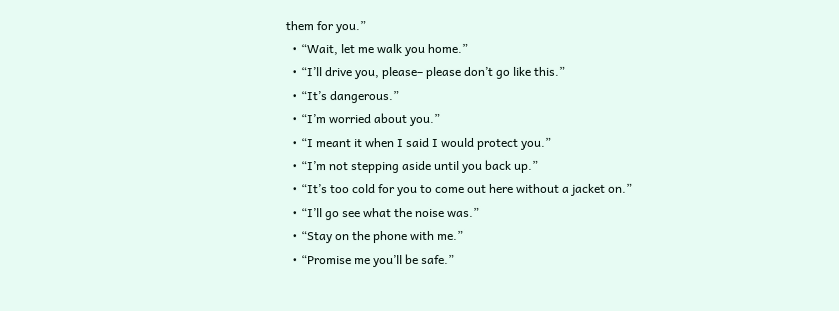them for you.”
  • “Wait, let me walk you home.”
  • “I’ll drive you, please– please don’t go like this.”
  • “It’s dangerous.”
  • “I’m worried about you.”
  • “I meant it when I said I would protect you.”
  • “I’m not stepping aside until you back up.”
  • “It’s too cold for you to come out here without a jacket on.”
  • “I’ll go see what the noise was.”
  • “Stay on the phone with me.”
  • “Promise me you’ll be safe.”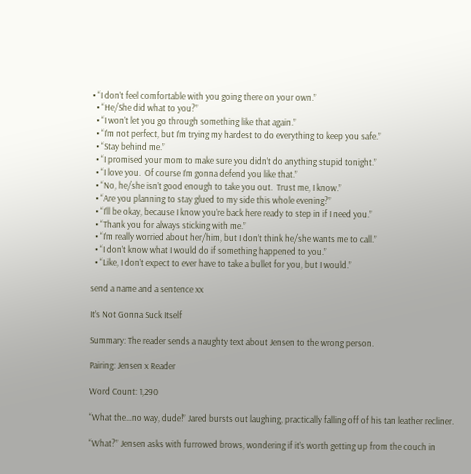• “I don’t feel comfortable with you going there on your own.”
  • “He/She did what to you?”
  • “I won’t let you go through something like that again.”
  • “I’m not perfect, but I’m trying my hardest to do everything to keep you safe.”
  • “Stay behind me.”
  • “I promised your mom to make sure you didn’t do anything stupid tonight.”
  • “I love you.  Of course I’m gonna defend you like that.”
  • “No, he/she isn’t good enough to take you out.  Trust me, I know.”
  • “Are you planning to stay glued to my side this whole evening?”
  • “I’ll be okay, because I know you’re back here ready to step in if I need you.”
  • “Thank you for always sticking with me.”
  • “I’m really worried about her/him, but I don’t think he/she wants me to call.”
  • “I don’t know what I would do if something happened to you.”
  • “Like, I don’t expect to ever have to take a bullet for you, but I would.”

send a name and a sentence xx

It’s Not Gonna Suck Itself

Summary: The reader sends a naughty text about Jensen to the wrong person.

Pairing: Jensen x Reader

Word Count: 1,290

“What the…no way, dude!” Jared bursts out laughing, practically falling off of his tan leather recliner.

“What?” Jensen asks with furrowed brows, wondering if it’s worth getting up from the couch in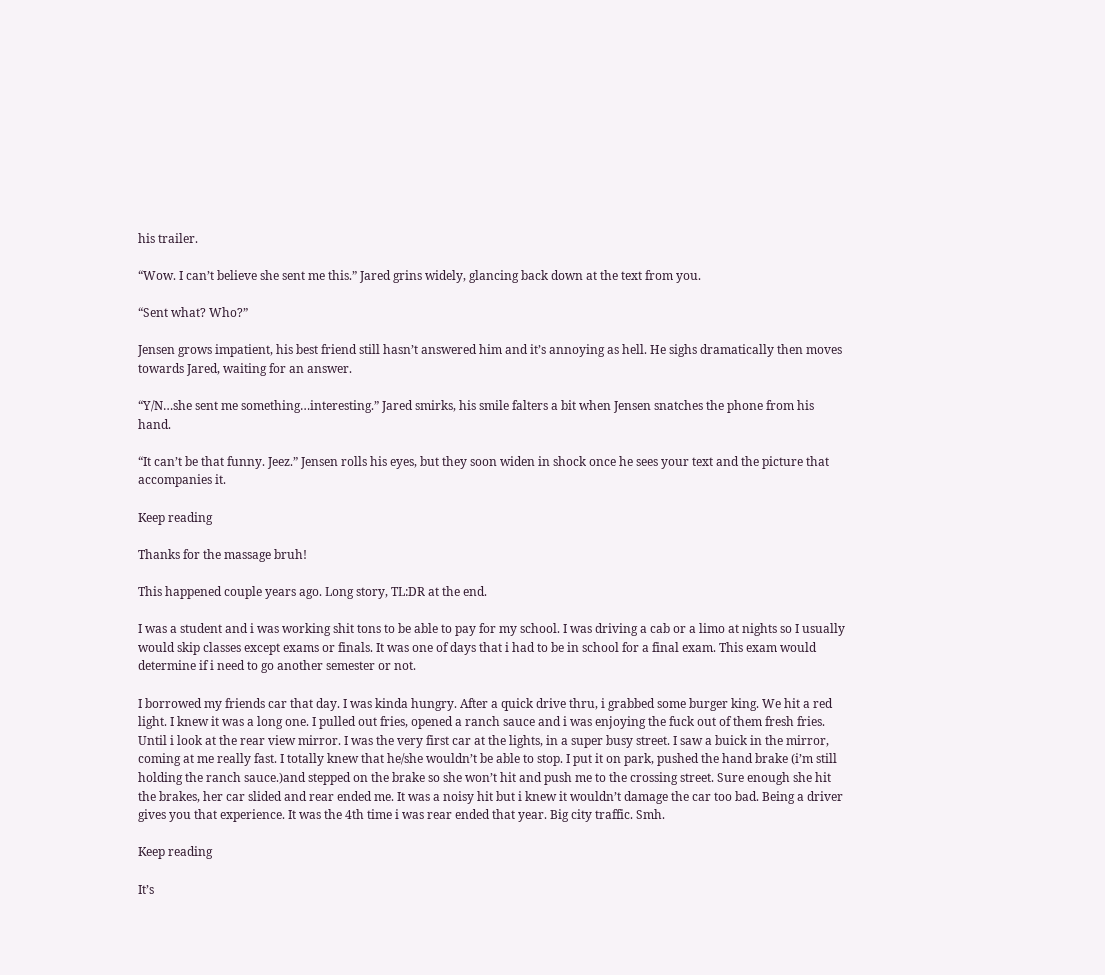his trailer.

“Wow. I can’t believe she sent me this.” Jared grins widely, glancing back down at the text from you.

“Sent what? Who?”

Jensen grows impatient, his best friend still hasn’t answered him and it’s annoying as hell. He sighs dramatically then moves towards Jared, waiting for an answer.

“Y/N…she sent me something…interesting.” Jared smirks, his smile falters a bit when Jensen snatches the phone from his hand.

“It can’t be that funny. Jeez.” Jensen rolls his eyes, but they soon widen in shock once he sees your text and the picture that accompanies it.

Keep reading

Thanks for the massage bruh!

This happened couple years ago. Long story, TL:DR at the end.

I was a student and i was working shit tons to be able to pay for my school. I was driving a cab or a limo at nights so I usually would skip classes except exams or finals. It was one of days that i had to be in school for a final exam. This exam would determine if i need to go another semester or not.

I borrowed my friends car that day. I was kinda hungry. After a quick drive thru, i grabbed some burger king. We hit a red light. I knew it was a long one. I pulled out fries, opened a ranch sauce and i was enjoying the fuck out of them fresh fries. Until i look at the rear view mirror. I was the very first car at the lights, in a super busy street. I saw a buick in the mirror, coming at me really fast. I totally knew that he/she wouldn’t be able to stop. I put it on park, pushed the hand brake (i’m still holding the ranch sauce.)and stepped on the brake so she won’t hit and push me to the crossing street. Sure enough she hit the brakes, her car slided and rear ended me. It was a noisy hit but i knew it wouldn’t damage the car too bad. Being a driver gives you that experience. It was the 4th time i was rear ended that year. Big city traffic. Smh.

Keep reading

It’s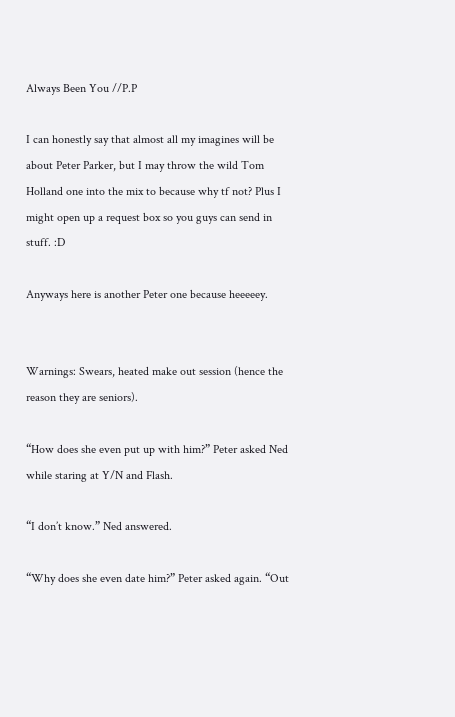Always Been You //P.P

I can honestly say that almost all my imagines will be about Peter Parker, but I may throw the wild Tom Holland one into the mix to because why tf not? Plus I might open up a request box so you guys can send in stuff. :D

Anyways here is another Peter one because heeeeey.


Warnings: Swears, heated make out session (hence the reason they are seniors).

“How does she even put up with him?” Peter asked Ned while staring at Y/N and Flash.

“I don’t know.” Ned answered.

“Why does she even date him?” Peter asked again. “Out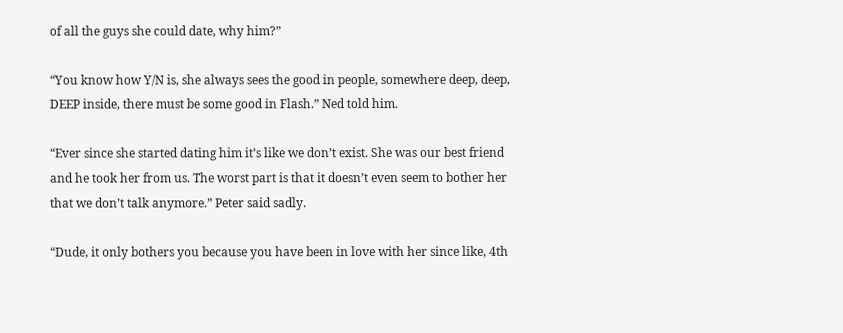of all the guys she could date, why him?”

“You know how Y/N is, she always sees the good in people, somewhere deep, deep, DEEP inside, there must be some good in Flash.” Ned told him.

“Ever since she started dating him it’s like we don’t exist. She was our best friend and he took her from us. The worst part is that it doesn’t even seem to bother her that we don’t talk anymore.” Peter said sadly.

“Dude, it only bothers you because you have been in love with her since like, 4th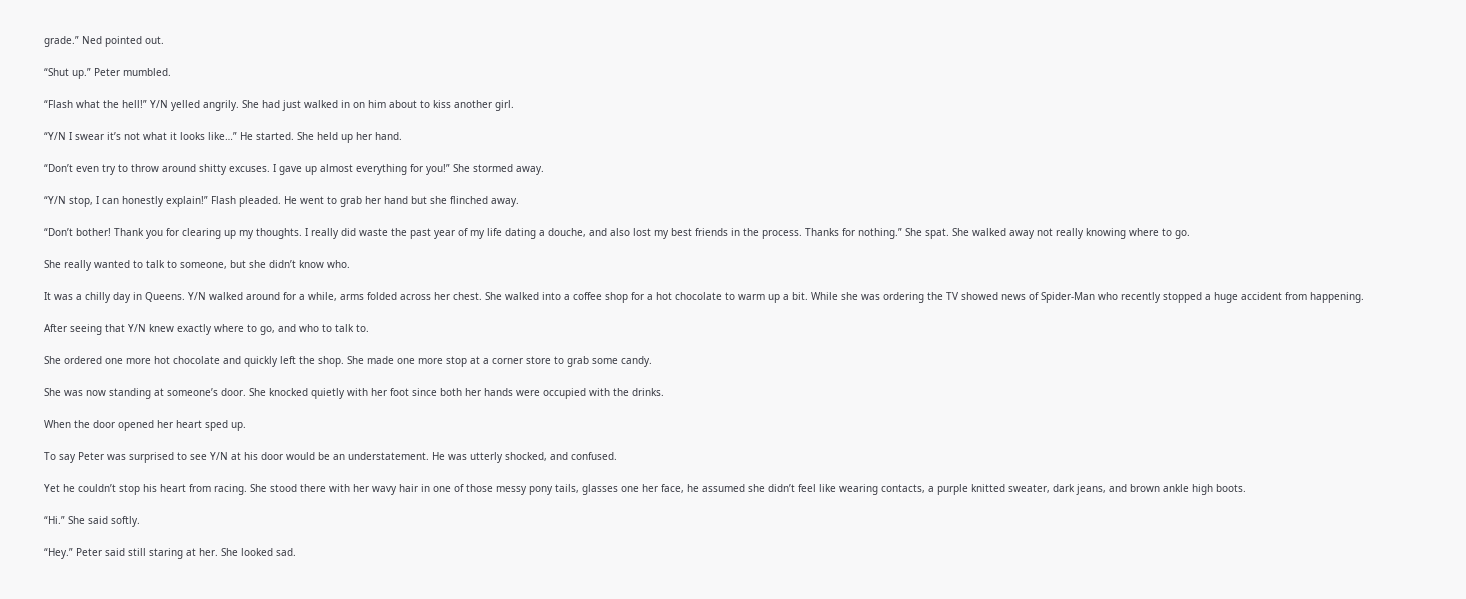grade.” Ned pointed out.

“Shut up.” Peter mumbled.

“Flash what the hell!” Y/N yelled angrily. She had just walked in on him about to kiss another girl.

“Y/N I swear it’s not what it looks like…” He started. She held up her hand.

“Don’t even try to throw around shitty excuses. I gave up almost everything for you!” She stormed away.

“Y/N stop, I can honestly explain!” Flash pleaded. He went to grab her hand but she flinched away.

“Don’t bother! Thank you for clearing up my thoughts. I really did waste the past year of my life dating a douche, and also lost my best friends in the process. Thanks for nothing.” She spat. She walked away not really knowing where to go.

She really wanted to talk to someone, but she didn’t know who.

It was a chilly day in Queens. Y/N walked around for a while, arms folded across her chest. She walked into a coffee shop for a hot chocolate to warm up a bit. While she was ordering the TV showed news of Spider-Man who recently stopped a huge accident from happening.

After seeing that Y/N knew exactly where to go, and who to talk to.

She ordered one more hot chocolate and quickly left the shop. She made one more stop at a corner store to grab some candy.

She was now standing at someone’s door. She knocked quietly with her foot since both her hands were occupied with the drinks.

When the door opened her heart sped up.

To say Peter was surprised to see Y/N at his door would be an understatement. He was utterly shocked, and confused.

Yet he couldn’t stop his heart from racing. She stood there with her wavy hair in one of those messy pony tails, glasses one her face, he assumed she didn’t feel like wearing contacts, a purple knitted sweater, dark jeans, and brown ankle high boots.

“Hi.” She said softly.

“Hey.” Peter said still staring at her. She looked sad.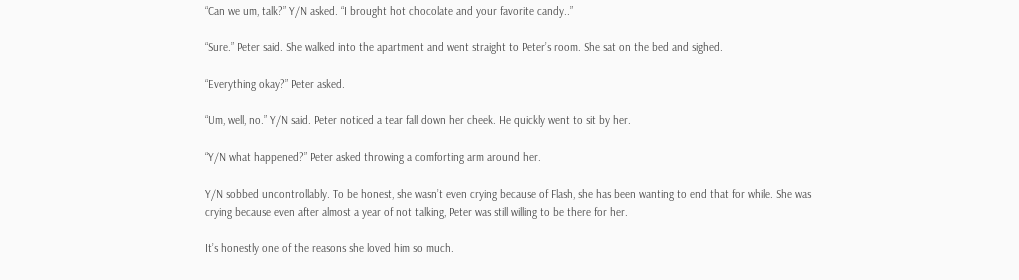“Can we um, talk?” Y/N asked. “I brought hot chocolate and your favorite candy..”

“Sure.” Peter said. She walked into the apartment and went straight to Peter’s room. She sat on the bed and sighed.

“Everything okay?” Peter asked.

“Um, well, no.” Y/N said. Peter noticed a tear fall down her cheek. He quickly went to sit by her.

“Y/N what happened?” Peter asked throwing a comforting arm around her.

Y/N sobbed uncontrollably. To be honest, she wasn’t even crying because of Flash, she has been wanting to end that for while. She was crying because even after almost a year of not talking, Peter was still willing to be there for her.

It’s honestly one of the reasons she loved him so much.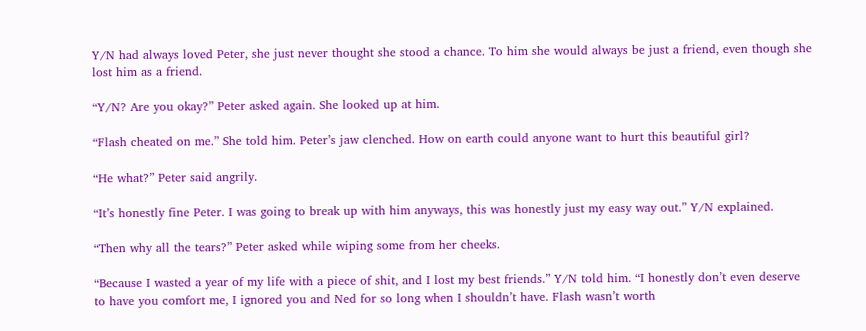Y/N had always loved Peter, she just never thought she stood a chance. To him she would always be just a friend, even though she lost him as a friend.

“Y/N? Are you okay?” Peter asked again. She looked up at him.

“Flash cheated on me.” She told him. Peter’s jaw clenched. How on earth could anyone want to hurt this beautiful girl?

“He what?” Peter said angrily.

“It’s honestly fine Peter. I was going to break up with him anyways, this was honestly just my easy way out.” Y/N explained.

“Then why all the tears?” Peter asked while wiping some from her cheeks.

“Because I wasted a year of my life with a piece of shit, and I lost my best friends.” Y/N told him. “I honestly don’t even deserve to have you comfort me, I ignored you and Ned for so long when I shouldn’t have. Flash wasn’t worth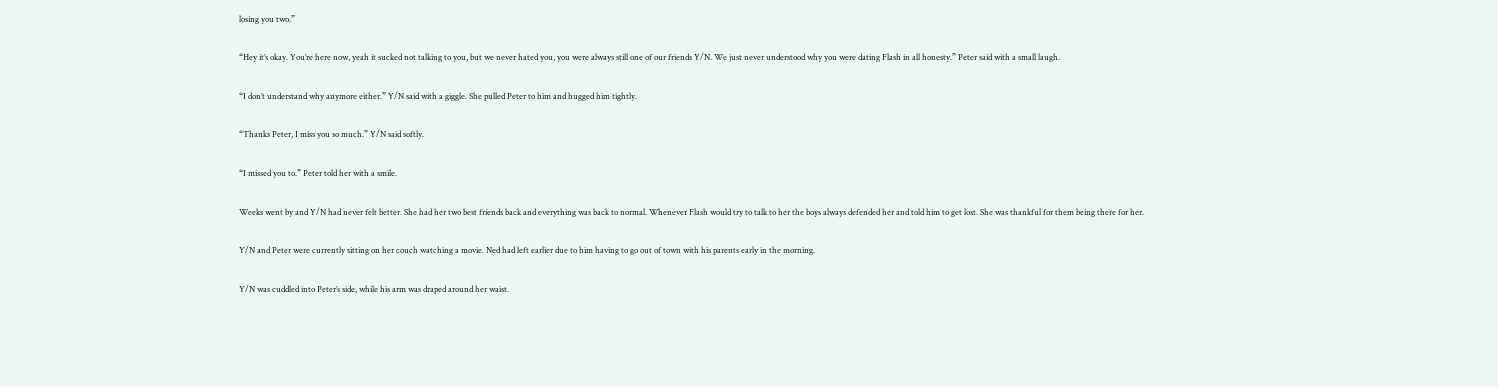losing you two.”

“Hey it’s okay. You’re here now, yeah it sucked not talking to you, but we never hated you, you were always still one of our friends Y/N. We just never understood why you were dating Flash in all honesty.” Peter said with a small laugh.

“I don’t understand why anymore either.” Y/N said with a giggle. She pulled Peter to him and hugged him tightly.

“Thanks Peter, I miss you so much.” Y/N said softly.

“I missed you to.” Peter told her with a smile.

Weeks went by and Y/N had never felt better. She had her two best friends back and everything was back to normal. Whenever Flash would try to talk to her the boys always defended her and told him to get lost. She was thankful for them being there for her.

Y/N and Peter were currently sitting on her couch watching a movie. Ned had left earlier due to him having to go out of town with his parents early in the morning.

Y/N was cuddled into Peter’s side, while his arm was draped around her waist.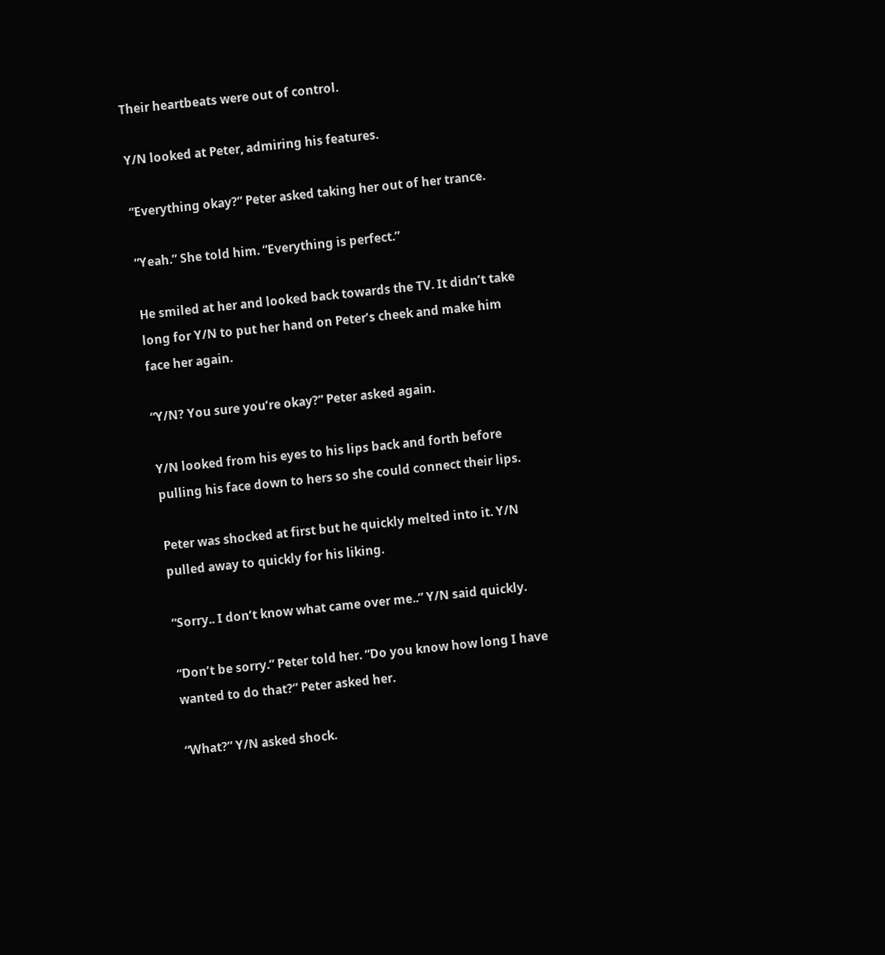Their heartbeats were out of control.

Y/N looked at Peter, admiring his features.

“Everything okay?” Peter asked taking her out of her trance.

“Yeah.” She told him. “Everything is perfect.”

He smiled at her and looked back towards the TV. It didn’t take long for Y/N to put her hand on Peter’s cheek and make him face her again.

“Y/N? You sure you’re okay?” Peter asked again.

Y/N looked from his eyes to his lips back and forth before pulling his face down to hers so she could connect their lips.

Peter was shocked at first but he quickly melted into it. Y/N pulled away to quickly for his liking.

“Sorry.. I don’t know what came over me..” Y/N said quickly.

“Don’t be sorry.” Peter told her. “Do you know how long I have wanted to do that?” Peter asked her.

“What?” Y/N asked shock.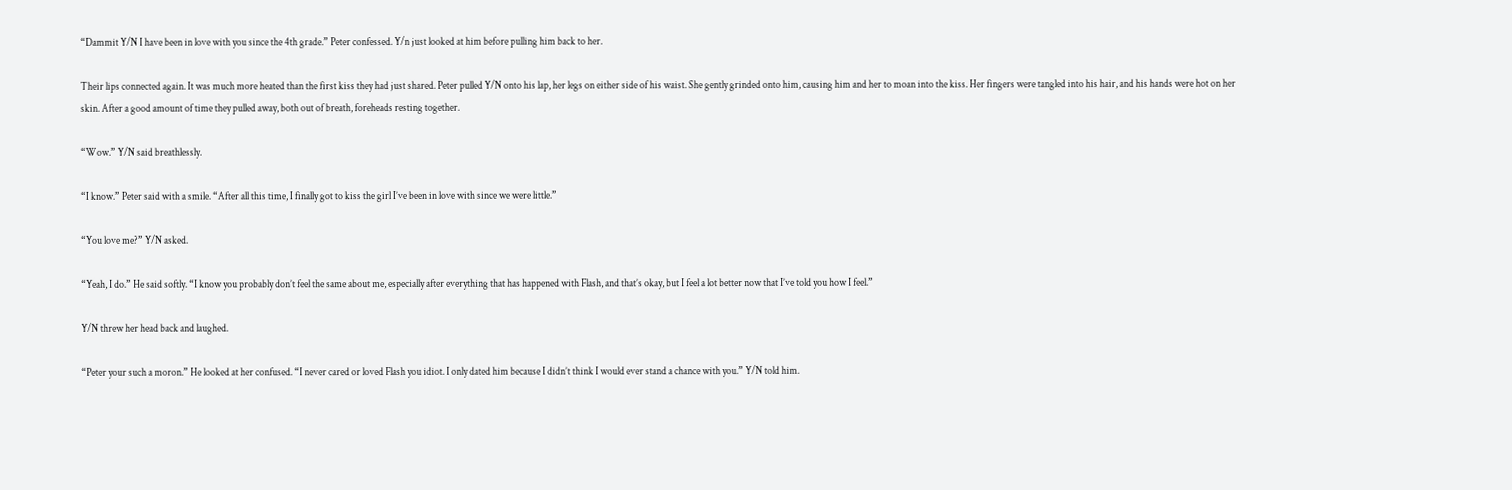“Dammit Y/N I have been in love with you since the 4th grade.” Peter confessed. Y/n just looked at him before pulling him back to her.

Their lips connected again. It was much more heated than the first kiss they had just shared. Peter pulled Y/N onto his lap, her legs on either side of his waist. She gently grinded onto him, causing him and her to moan into the kiss. Her fingers were tangled into his hair, and his hands were hot on her skin. After a good amount of time they pulled away, both out of breath, foreheads resting together.

“Wow.” Y/N said breathlessly.

“I know.” Peter said with a smile. “After all this time, I finally got to kiss the girl I’ve been in love with since we were little.”

“You love me?” Y/N asked.

“Yeah, I do.” He said softly. “I know you probably don’t feel the same about me, especially after everything that has happened with Flash, and that’s okay, but I feel a lot better now that I’ve told you how I feel.”

Y/N threw her head back and laughed.

“Peter your such a moron.” He looked at her confused. “I never cared or loved Flash you idiot. I only dated him because I didn’t think I would ever stand a chance with you.” Y/N told him.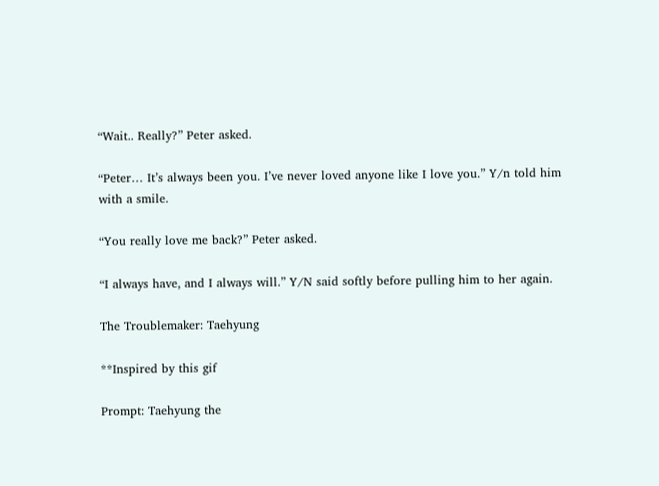“Wait.. Really?” Peter asked.

“Peter… It’s always been you. I’ve never loved anyone like I love you.” Y/n told him with a smile.

“You really love me back?” Peter asked.

“I always have, and I always will.” Y/N said softly before pulling him to her again.

The Troublemaker: Taehyung

**Inspired by this gif

Prompt: Taehyung the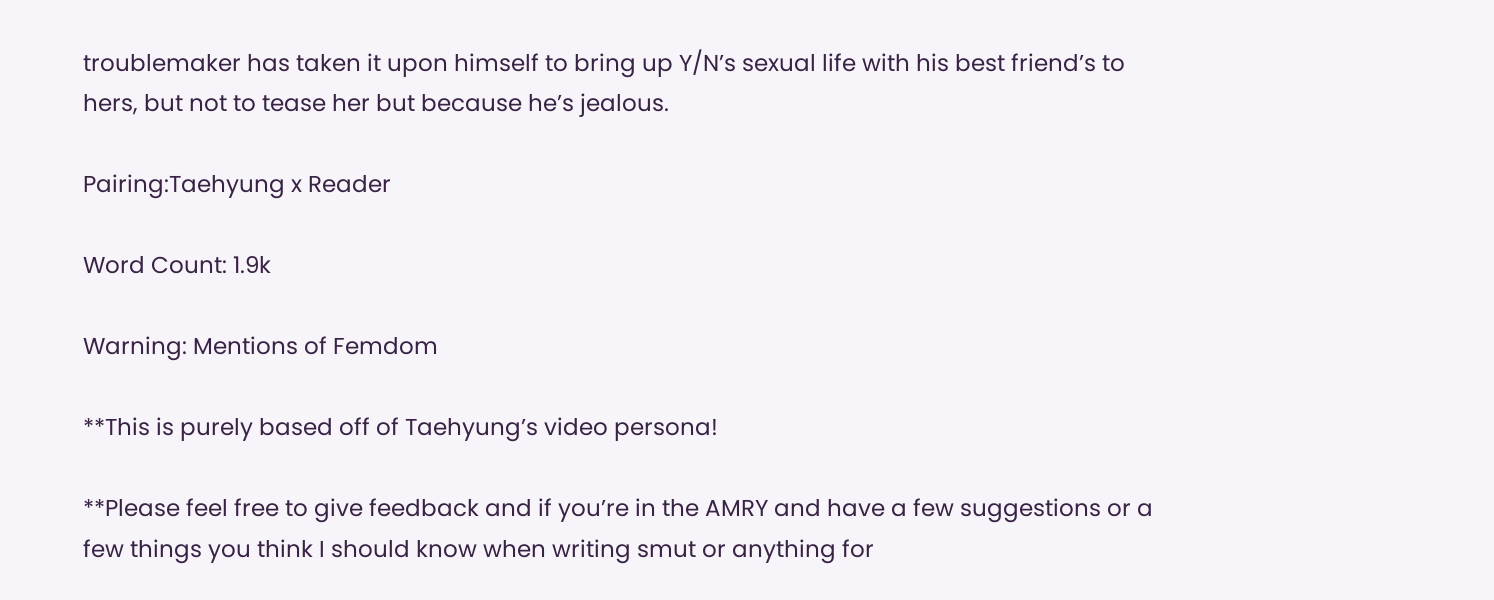troublemaker has taken it upon himself to bring up Y/N’s sexual life with his best friend’s to hers, but not to tease her but because he’s jealous.

Pairing:Taehyung x Reader

Word Count: 1.9k

Warning: Mentions of Femdom

**This is purely based off of Taehyung’s video persona!

**Please feel free to give feedback and if you’re in the AMRY and have a few suggestions or a few things you think I should know when writing smut or anything for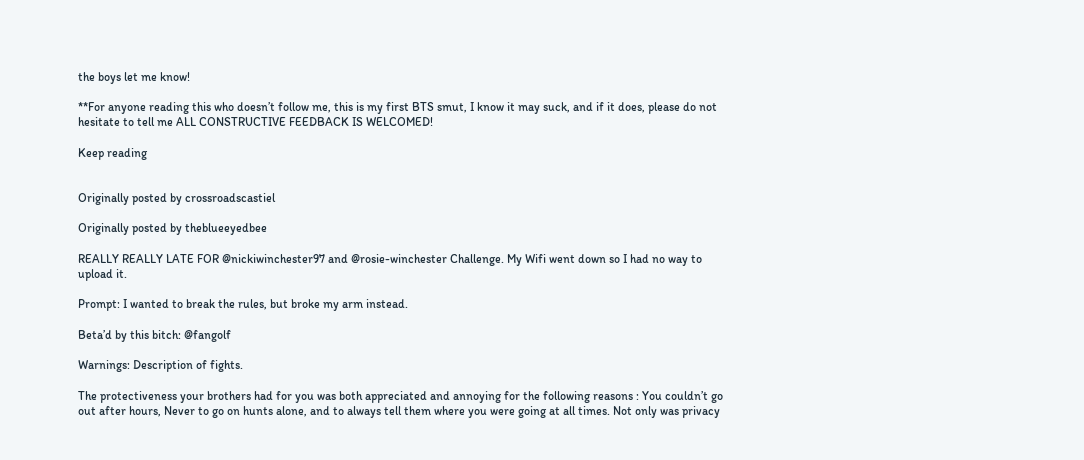the boys let me know!

**For anyone reading this who doesn’t follow me, this is my first BTS smut, I know it may suck, and if it does, please do not hesitate to tell me ALL CONSTRUCTIVE FEEDBACK IS WELCOMED!

Keep reading


Originally posted by crossroadscastiel

Originally posted by theblueeyedbee

REALLY REALLY LATE FOR @nickiwinchester97 and @rosie-winchester Challenge. My Wifi went down so I had no way to upload it.

Prompt: I wanted to break the rules, but broke my arm instead.

Beta’d by this bitch: @fangolf

Warnings: Description of fights.

The protectiveness your brothers had for you was both appreciated and annoying for the following reasons : You couldn’t go out after hours, Never to go on hunts alone, and to always tell them where you were going at all times. Not only was privacy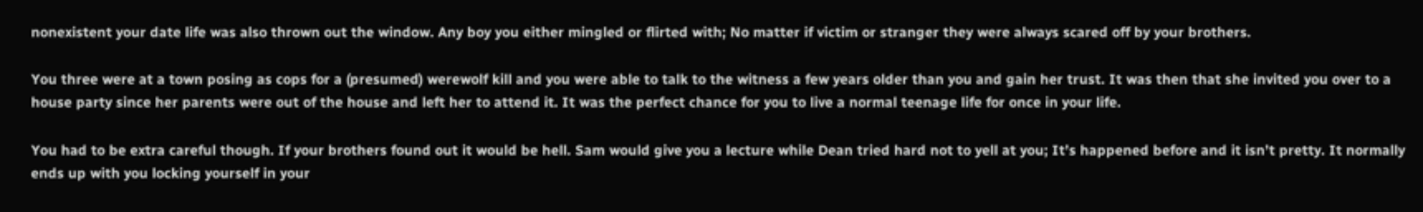nonexistent your date life was also thrown out the window. Any boy you either mingled or flirted with; No matter if victim or stranger they were always scared off by your brothers.

You three were at a town posing as cops for a (presumed) werewolf kill and you were able to talk to the witness a few years older than you and gain her trust. It was then that she invited you over to a house party since her parents were out of the house and left her to attend it. It was the perfect chance for you to live a normal teenage life for once in your life.

You had to be extra careful though. If your brothers found out it would be hell. Sam would give you a lecture while Dean tried hard not to yell at you; It’s happened before and it isn’t pretty. It normally ends up with you locking yourself in your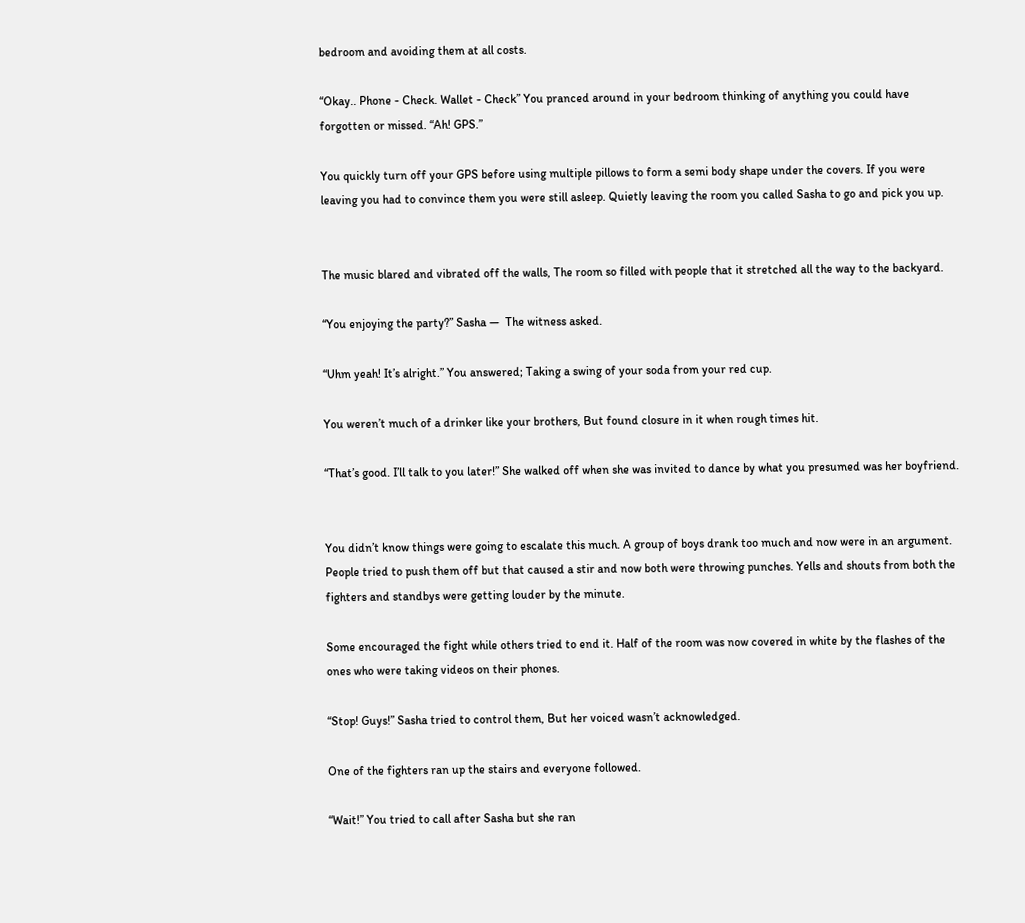bedroom and avoiding them at all costs.

“Okay.. Phone - Check. Wallet - Check” You pranced around in your bedroom thinking of anything you could have forgotten or missed. “Ah! GPS.”

You quickly turn off your GPS before using multiple pillows to form a semi body shape under the covers. If you were leaving you had to convince them you were still asleep. Quietly leaving the room you called Sasha to go and pick you up.


The music blared and vibrated off the walls, The room so filled with people that it stretched all the way to the backyard.

“You enjoying the party?” Sasha —  The witness asked.

“Uhm yeah! It’s alright.” You answered; Taking a swing of your soda from your red cup.

You weren’t much of a drinker like your brothers, But found closure in it when rough times hit.

“That’s good. I’ll talk to you later!” She walked off when she was invited to dance by what you presumed was her boyfriend.


You didn’t know things were going to escalate this much. A group of boys drank too much and now were in an argument. People tried to push them off but that caused a stir and now both were throwing punches. Yells and shouts from both the fighters and standbys were getting louder by the minute.

Some encouraged the fight while others tried to end it. Half of the room was now covered in white by the flashes of the ones who were taking videos on their phones.

“Stop! Guys!” Sasha tried to control them, But her voiced wasn’t acknowledged.

One of the fighters ran up the stairs and everyone followed.

“Wait!” You tried to call after Sasha but she ran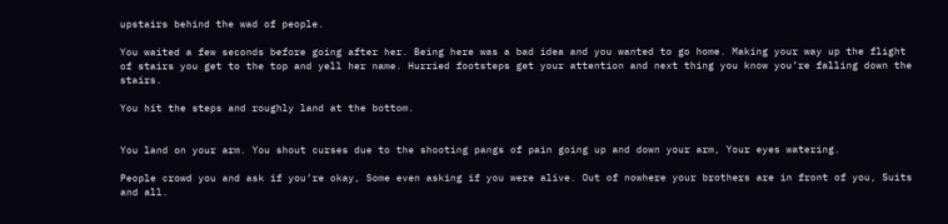upstairs behind the wad of people.

You waited a few seconds before going after her. Being here was a bad idea and you wanted to go home. Making your way up the flight of stairs you get to the top and yell her name. Hurried footsteps get your attention and next thing you know you’re falling down the stairs.

You hit the steps and roughly land at the bottom.


You land on your arm. You shout curses due to the shooting pangs of pain going up and down your arm, Your eyes watering.

People crowd you and ask if you’re okay, Some even asking if you were alive. Out of nowhere your brothers are in front of you, Suits and all.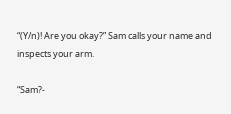“(Y/n)! Are you okay?” Sam calls your name and inspects your arm.

“Sam?-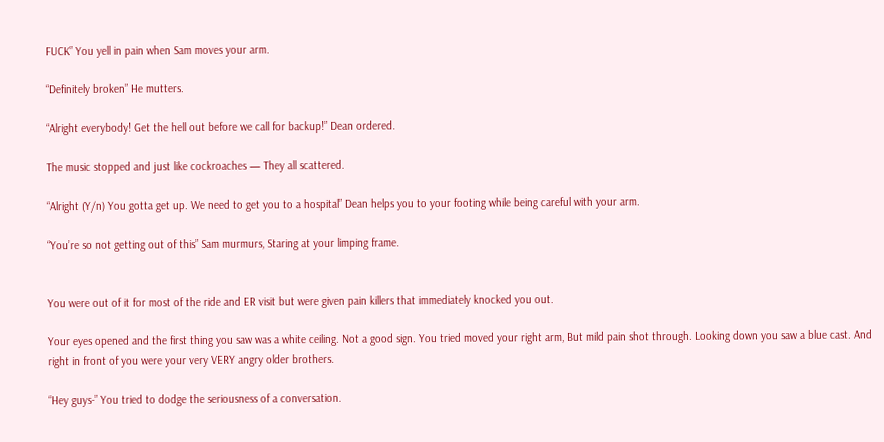FUCK” You yell in pain when Sam moves your arm.

“Definitely broken” He mutters.

“Alright everybody! Get the hell out before we call for backup!” Dean ordered.

The music stopped and just like cockroaches — They all scattered.

“Alright (Y/n) You gotta get up. We need to get you to a hospital” Dean helps you to your footing while being careful with your arm.

“You’re so not getting out of this” Sam murmurs, Staring at your limping frame.


You were out of it for most of the ride and ER visit but were given pain killers that immediately knocked you out.

Your eyes opened and the first thing you saw was a white ceiling. Not a good sign. You tried moved your right arm, But mild pain shot through. Looking down you saw a blue cast. And right in front of you were your very VERY angry older brothers.

“Hey guys-” You tried to dodge the seriousness of a conversation.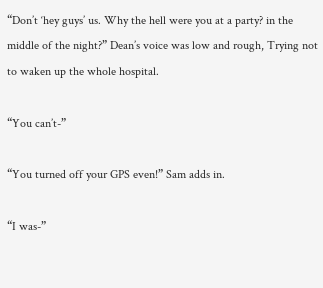“Don’t ‘hey guys’ us. Why the hell were you at a party? in the middle of the night?” Dean’s voice was low and rough, Trying not to waken up the whole hospital.

“You can’t-”

“You turned off your GPS even!” Sam adds in.

“I was-”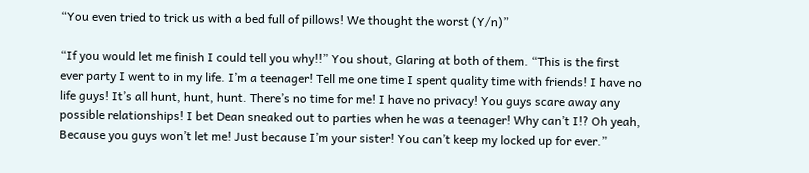“You even tried to trick us with a bed full of pillows! We thought the worst (Y/n)”

“If you would let me finish I could tell you why!!” You shout, Glaring at both of them. “This is the first ever party I went to in my life. I’m a teenager! Tell me one time I spent quality time with friends! I have no life guys! It’s all hunt, hunt, hunt. There’s no time for me! I have no privacy! You guys scare away any possible relationships! I bet Dean sneaked out to parties when he was a teenager! Why can’t I!? Oh yeah, Because you guys won’t let me! Just because I’m your sister! You can’t keep my locked up for ever.”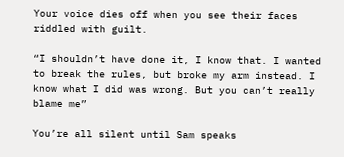Your voice dies off when you see their faces riddled with guilt.

“I shouldn’t have done it, I know that. I wanted to break the rules, but broke my arm instead. I know what I did was wrong. But you can’t really blame me”

You’re all silent until Sam speaks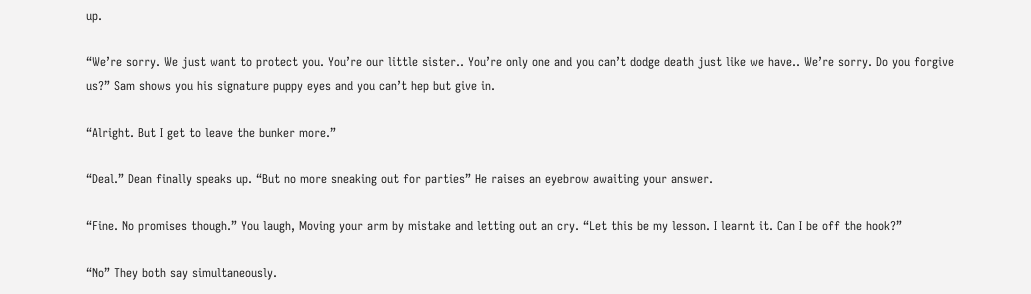up.

“We’re sorry. We just want to protect you. You’re our little sister.. You’re only one and you can’t dodge death just like we have.. We’re sorry. Do you forgive us?” Sam shows you his signature puppy eyes and you can’t hep but give in.

“Alright. But I get to leave the bunker more.”

“Deal.” Dean finally speaks up. “But no more sneaking out for parties” He raises an eyebrow awaiting your answer.

“Fine. No promises though.” You laugh, Moving your arm by mistake and letting out an cry. “Let this be my lesson. I learnt it. Can I be off the hook?”

“No” They both say simultaneously.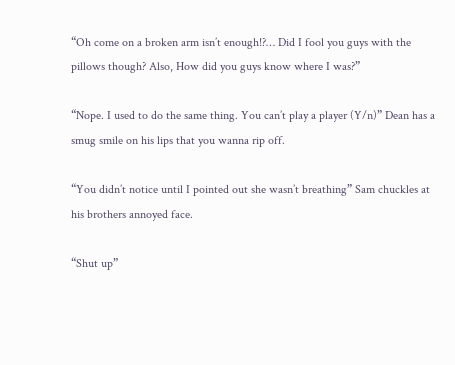“Oh come on a broken arm isn’t enough!?… Did I fool you guys with the pillows though? Also, How did you guys know where I was?”

“Nope. I used to do the same thing. You can’t play a player (Y/n)” Dean has a smug smile on his lips that you wanna rip off.

“You didn’t notice until I pointed out she wasn’t breathing” Sam chuckles at his brothers annoyed face.

“Shut up”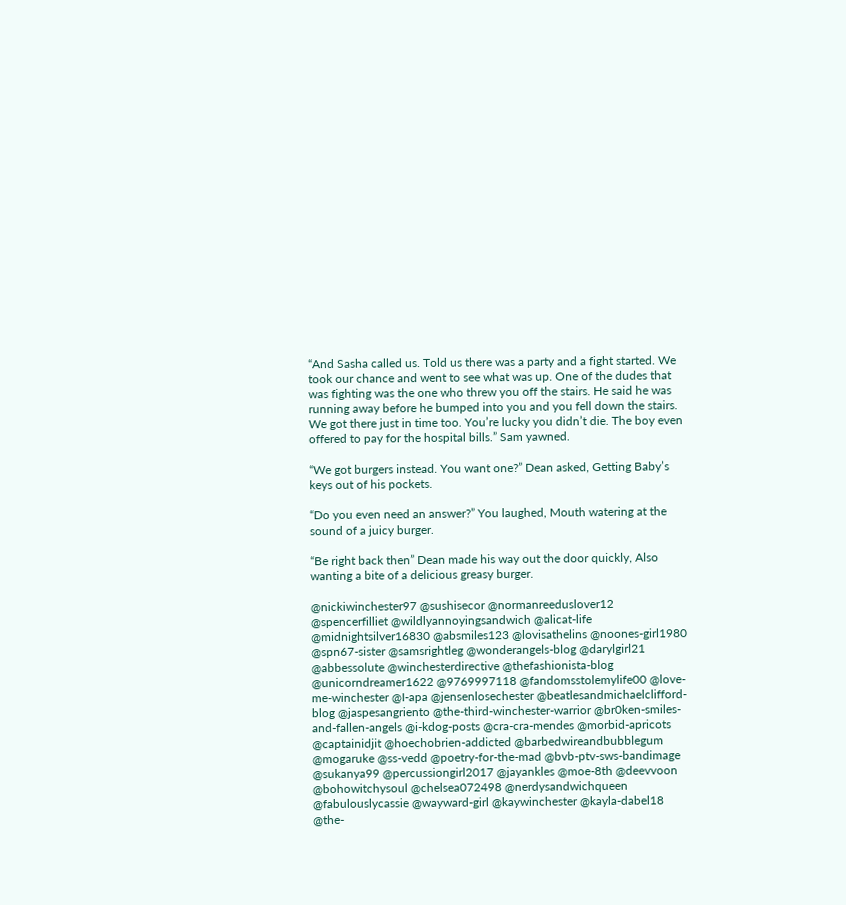“And Sasha called us. Told us there was a party and a fight started. We took our chance and went to see what was up. One of the dudes that was fighting was the one who threw you off the stairs. He said he was running away before he bumped into you and you fell down the stairs. We got there just in time too. You’re lucky you didn’t die. The boy even offered to pay for the hospital bills.” Sam yawned.

“We got burgers instead. You want one?” Dean asked, Getting Baby’s keys out of his pockets.

“Do you even need an answer?” You laughed, Mouth watering at the sound of a juicy burger.

“Be right back then” Dean made his way out the door quickly, Also wanting a bite of a delicious greasy burger.

@nickiwinchester97 @sushisecor @normanreeduslover12 @spencerfilliet @wildlyannoyingsandwich @alicat-life @midnightsilver16830 @absmiles123 @lovisathelins @noones-girl1980 @spn67-sister @samsrightleg @wonderangels-blog @darylgirl21 @abbessolute @winchesterdirective @thefashionista-blog @unicorndreamer1622 @9769997118 @fandomsstolemylife00 @love-me-winchester @I-apa @jensenlosechester @beatlesandmichaelclifford-blog @jaspesangriento @the-third-winchester-warrior @br0ken-smiles-and-fallen-angels @i-kdog-posts @cra-cra-mendes @morbid-apricots @captainidjit @hoechobrien-addicted @barbedwireandbubblegum @mogaruke @ss-vedd @poetry-for-the-mad @bvb-ptv-sws-bandimage @sukanya99 @percussiongirl2017 @jayankles @moe-8th @deevvoon @bohowitchysoul @chelsea072498 @nerdysandwichqueen @fabulouslycassie @wayward-girl @kaywinchester @kayla-dabel18 @the-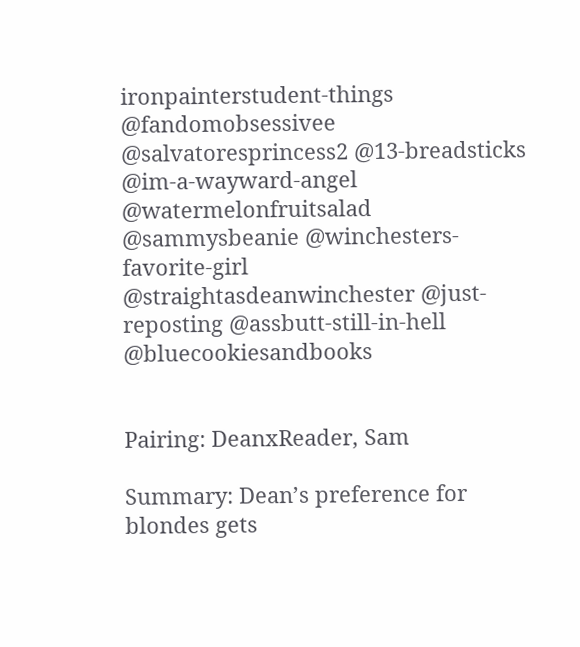ironpainterstudent-things @fandomobsessivee @salvatoresprincess2 @13-breadsticks @im-a-wayward-angel @watermelonfruitsalad @sammysbeanie @winchesters-favorite-girl @straightasdeanwinchester @just-reposting @assbutt-still-in-hell @bluecookiesandbooks


Pairing: DeanxReader, Sam

Summary: Dean’s preference for blondes gets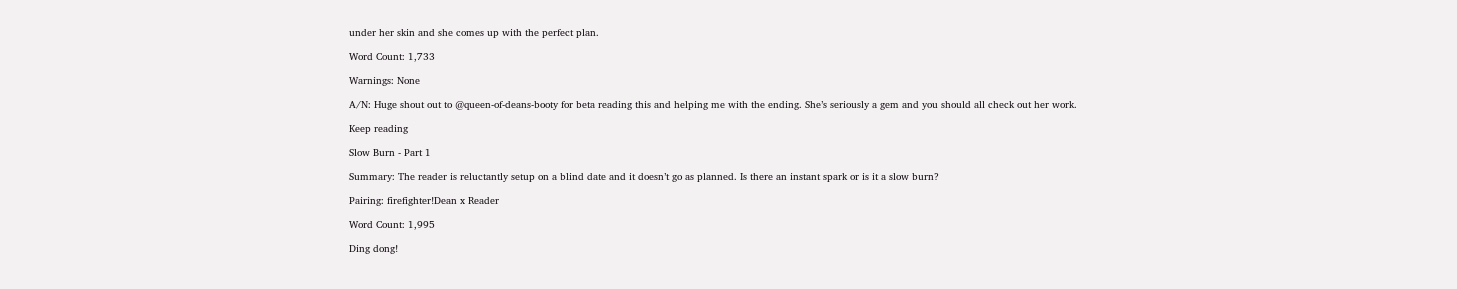under her skin and she comes up with the perfect plan.

Word Count: 1,733

Warnings: None

A/N: Huge shout out to @queen-of-deans-booty for beta reading this and helping me with the ending. She’s seriously a gem and you should all check out her work.

Keep reading

Slow Burn - Part 1

Summary: The reader is reluctantly setup on a blind date and it doesn’t go as planned. Is there an instant spark or is it a slow burn?

Pairing: firefighter!Dean x Reader

Word Count: 1,995

Ding dong!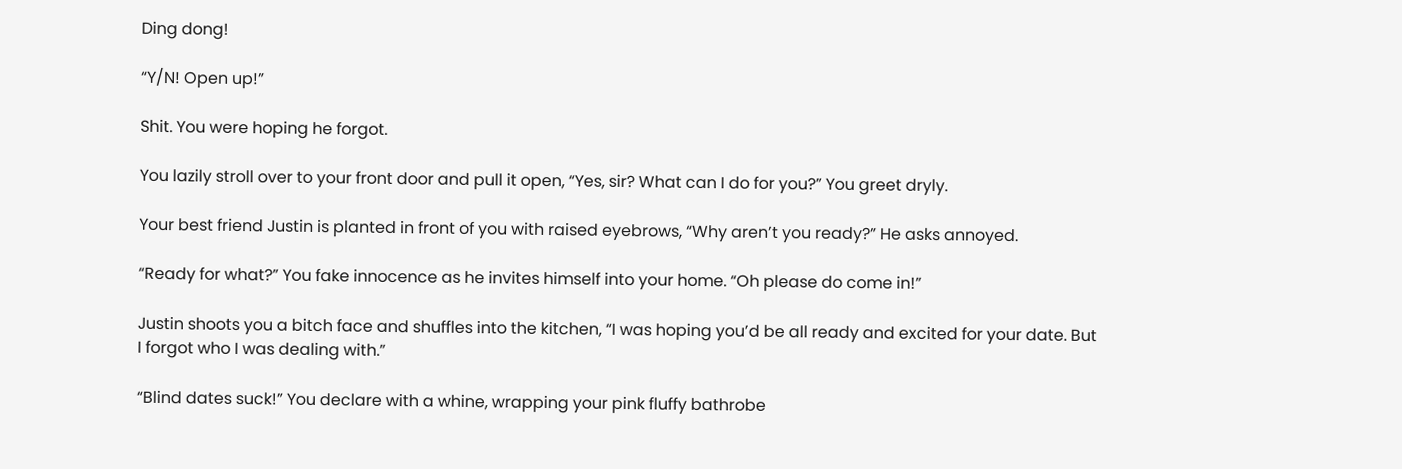Ding dong!

“Y/N! Open up!”

Shit. You were hoping he forgot.

You lazily stroll over to your front door and pull it open, “Yes, sir? What can I do for you?” You greet dryly.

Your best friend Justin is planted in front of you with raised eyebrows, “Why aren’t you ready?” He asks annoyed.

“Ready for what?” You fake innocence as he invites himself into your home. “Oh please do come in!”

Justin shoots you a bitch face and shuffles into the kitchen, “I was hoping you’d be all ready and excited for your date. But I forgot who I was dealing with.”

“Blind dates suck!” You declare with a whine, wrapping your pink fluffy bathrobe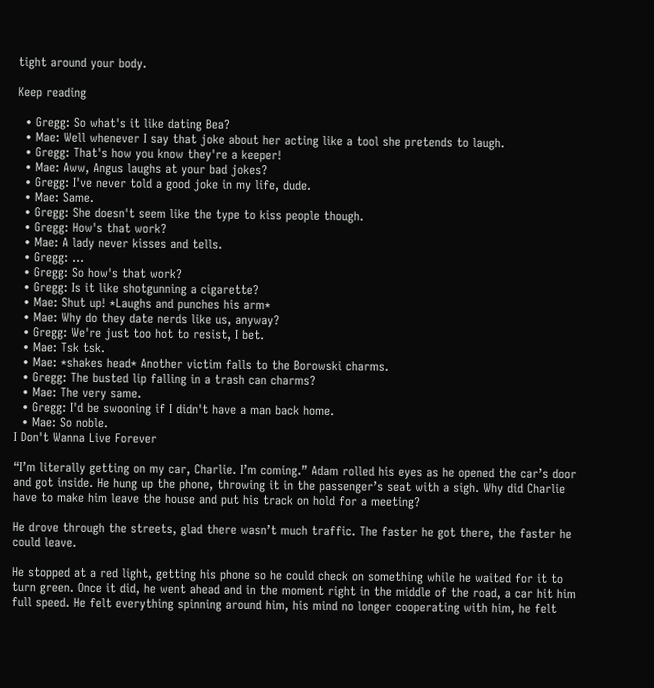tight around your body.

Keep reading

  • Gregg: So what's it like dating Bea?
  • Mae: Well whenever I say that joke about her acting like a tool she pretends to laugh.
  • Gregg: That's how you know they're a keeper!
  • Mae: Aww, Angus laughs at your bad jokes?
  • Gregg: I've never told a good joke in my life, dude.
  • Mae: Same.
  • Gregg: She doesn't seem like the type to kiss people though.
  • Gregg: How's that work?
  • Mae: A lady never kisses and tells.
  • Gregg: ...
  • Gregg: So how's that work?
  • Gregg: Is it like shotgunning a cigarette?
  • Mae: Shut up! *Laughs and punches his arm*
  • Mae: Why do they date nerds like us, anyway?
  • Gregg: We're just too hot to resist, I bet.
  • Mae: Tsk tsk.
  • Mae: *shakes head* Another victim falls to the Borowski charms.
  • Gregg: The busted lip falling in a trash can charms?
  • Mae: The very same.
  • Gregg: I'd be swooning if I didn't have a man back home.
  • Mae: So noble.
I Don't Wanna Live Forever

“I’m literally getting on my car, Charlie. I’m coming.” Adam rolled his eyes as he opened the car’s door and got inside. He hung up the phone, throwing it in the passenger’s seat with a sigh. Why did Charlie have to make him leave the house and put his track on hold for a meeting?

He drove through the streets, glad there wasn’t much traffic. The faster he got there, the faster he could leave.

He stopped at a red light, getting his phone so he could check on something while he waited for it to turn green. Once it did, he went ahead and in the moment right in the middle of the road, a car hit him full speed. He felt everything spinning around him, his mind no longer cooperating with him, he felt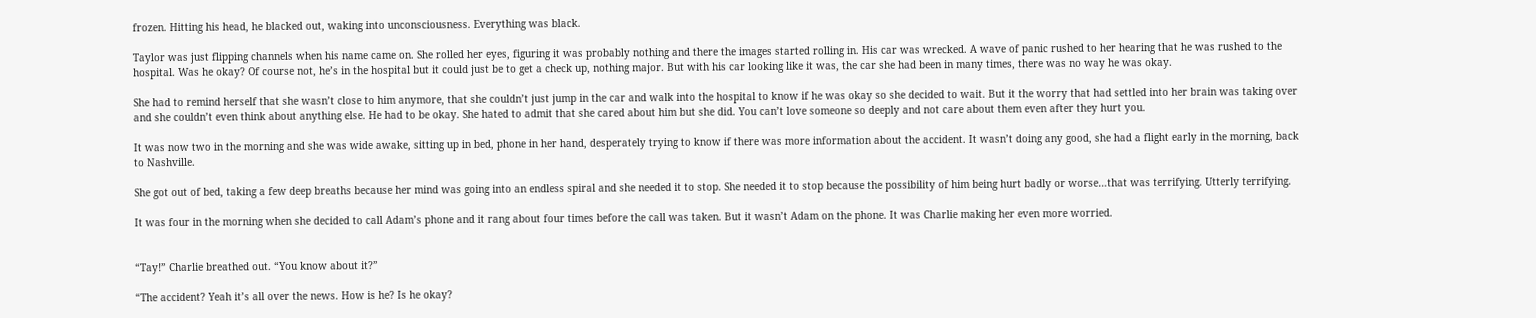frozen. Hitting his head, he blacked out, waking into unconsciousness. Everything was black.

Taylor was just flipping channels when his name came on. She rolled her eyes, figuring it was probably nothing and there the images started rolling in. His car was wrecked. A wave of panic rushed to her hearing that he was rushed to the hospital. Was he okay? Of course not, he’s in the hospital but it could just be to get a check up, nothing major. But with his car looking like it was, the car she had been in many times, there was no way he was okay.

She had to remind herself that she wasn’t close to him anymore, that she couldn’t just jump in the car and walk into the hospital to know if he was okay so she decided to wait. But it the worry that had settled into her brain was taking over and she couldn’t even think about anything else. He had to be okay. She hated to admit that she cared about him but she did. You can’t love someone so deeply and not care about them even after they hurt you.

It was now two in the morning and she was wide awake, sitting up in bed, phone in her hand, desperately trying to know if there was more information about the accident. It wasn’t doing any good, she had a flight early in the morning, back to Nashville.

She got out of bed, taking a few deep breaths because her mind was going into an endless spiral and she needed it to stop. She needed it to stop because the possibility of him being hurt badly or worse…that was terrifying. Utterly terrifying.

It was four in the morning when she decided to call Adam’s phone and it rang about four times before the call was taken. But it wasn’t Adam on the phone. It was Charlie making her even more worried.


“Tay!” Charlie breathed out. “You know about it?”

“The accident? Yeah it’s all over the news. How is he? Is he okay?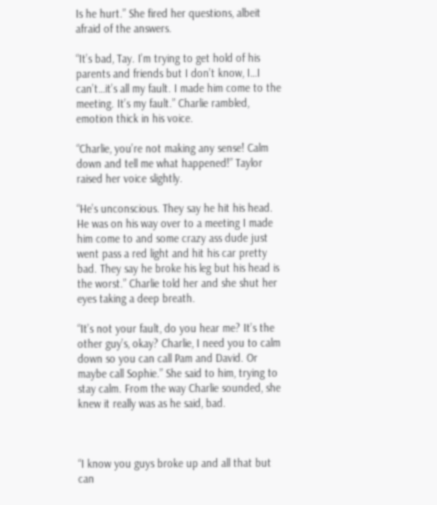Is he hurt.” She fired her questions, albeit afraid of the answers.

“It’s bad, Tay. I’m trying to get hold of his parents and friends but I don’t know, I…I can’t…it’s all my fault. I made him come to the meeting. It’s my fault.” Charlie rambled, emotion thick in his voice.

“Charlie, you’re not making any sense! Calm down and tell me what happened!” Taylor raised her voice slightly.

“He’s unconscious. They say he hit his head. He was on his way over to a meeting I made him come to and some crazy ass dude just went pass a red light and hit his car pretty bad. They say he broke his leg but his head is the worst.” Charlie told her and she shut her eyes taking a deep breath.

“It’s not your fault, do you hear me? It’s the other guy’s, okay? Charlie, I need you to calm down so you can call Pam and David. Or maybe call Sophie.” She said to him, trying to stay calm. From the way Charlie sounded, she knew it really was as he said, bad.



“I know you guys broke up and all that but can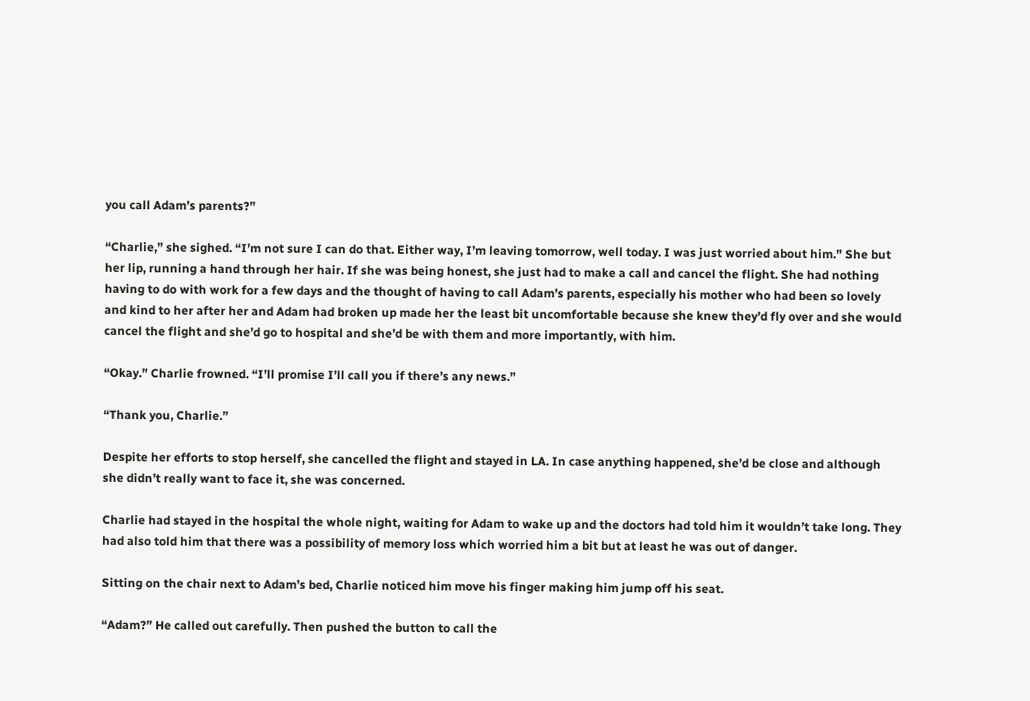you call Adam’s parents?”

“Charlie,” she sighed. “I’m not sure I can do that. Either way, I’m leaving tomorrow, well today. I was just worried about him.” She but her lip, running a hand through her hair. If she was being honest, she just had to make a call and cancel the flight. She had nothing having to do with work for a few days and the thought of having to call Adam’s parents, especially his mother who had been so lovely and kind to her after her and Adam had broken up made her the least bit uncomfortable because she knew they’d fly over and she would cancel the flight and she’d go to hospital and she’d be with them and more importantly, with him.

“Okay.” Charlie frowned. “I’ll promise I’ll call you if there’s any news.”

“Thank you, Charlie.”

Despite her efforts to stop herself, she cancelled the flight and stayed in LA. In case anything happened, she’d be close and although she didn’t really want to face it, she was concerned.

Charlie had stayed in the hospital the whole night, waiting for Adam to wake up and the doctors had told him it wouldn’t take long. They had also told him that there was a possibility of memory loss which worried him a bit but at least he was out of danger.

Sitting on the chair next to Adam’s bed, Charlie noticed him move his finger making him jump off his seat.

“Adam?” He called out carefully. Then pushed the button to call the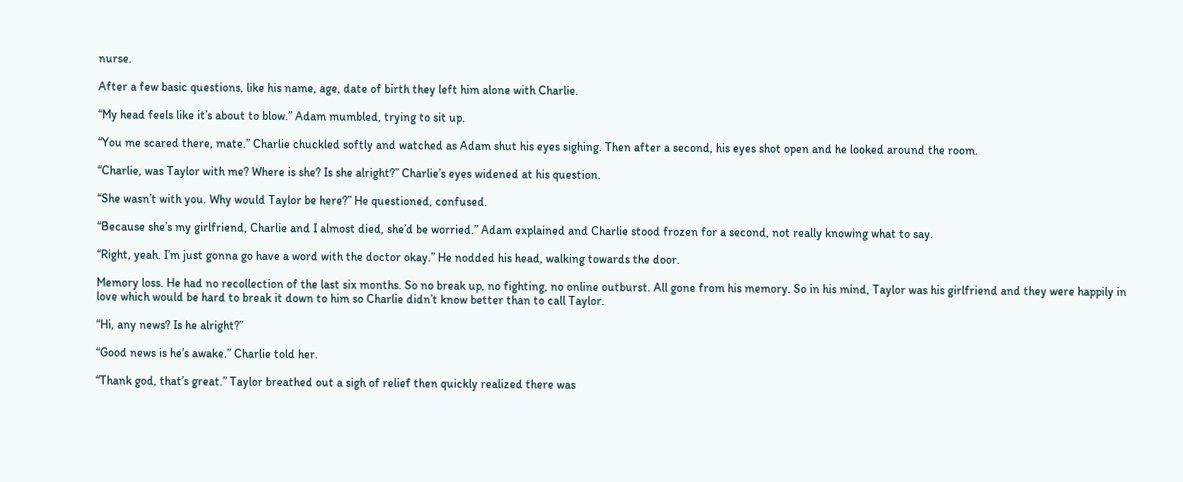nurse.

After a few basic questions, like his name, age, date of birth they left him alone with Charlie.

“My head feels like it’s about to blow.” Adam mumbled, trying to sit up.

“You me scared there, mate.” Charlie chuckled softly and watched as Adam shut his eyes sighing. Then after a second, his eyes shot open and he looked around the room.

“Charlie, was Taylor with me? Where is she? Is she alright?” Charlie’s eyes widened at his question.

“She wasn’t with you. Why would Taylor be here?” He questioned, confused.

“Because she’s my girlfriend, Charlie and I almost died, she’d be worried.” Adam explained and Charlie stood frozen for a second, not really knowing what to say.

“Right, yeah. I’m just gonna go have a word with the doctor okay.” He nodded his head, walking towards the door.

Memory loss. He had no recollection of the last six months. So no break up, no fighting, no online outburst. All gone from his memory. So in his mind, Taylor was his girlfriend and they were happily in love which would be hard to break it down to him so Charlie didn’t know better than to call Taylor.

“Hi, any news? Is he alright?”

“Good news is he’s awake.” Charlie told her.

“Thank god, that’s great.” Taylor breathed out a sigh of relief then quickly realized there was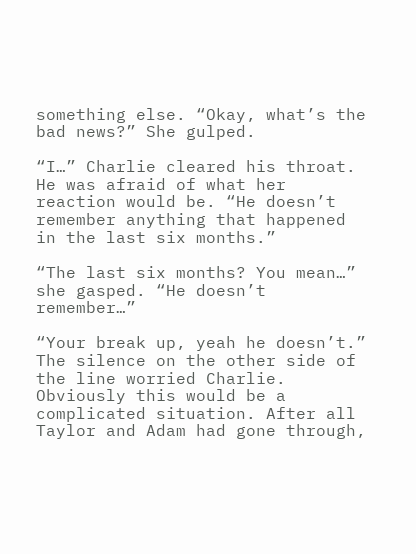something else. “Okay, what’s the bad news?” She gulped.

“I…” Charlie cleared his throat. He was afraid of what her reaction would be. “He doesn’t remember anything that happened in the last six months.”

“The last six months? You mean…” she gasped. “He doesn’t remember…”

“Your break up, yeah he doesn’t.” The silence on the other side of the line worried Charlie. Obviously this would be a complicated situation. After all Taylor and Adam had gone through,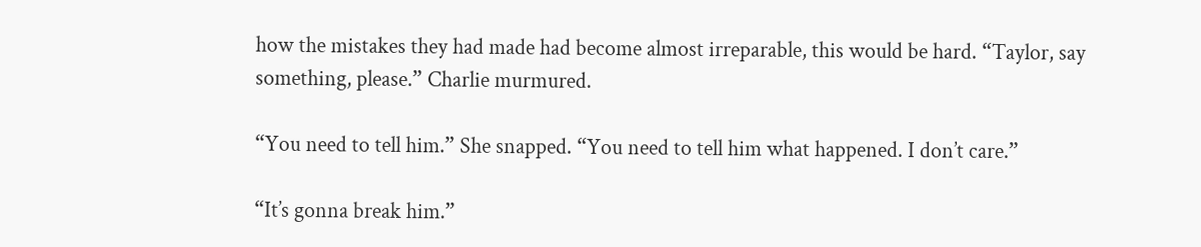how the mistakes they had made had become almost irreparable, this would be hard. “Taylor, say something, please.” Charlie murmured.

“You need to tell him.” She snapped. “You need to tell him what happened. I don’t care.”

“It’s gonna break him.”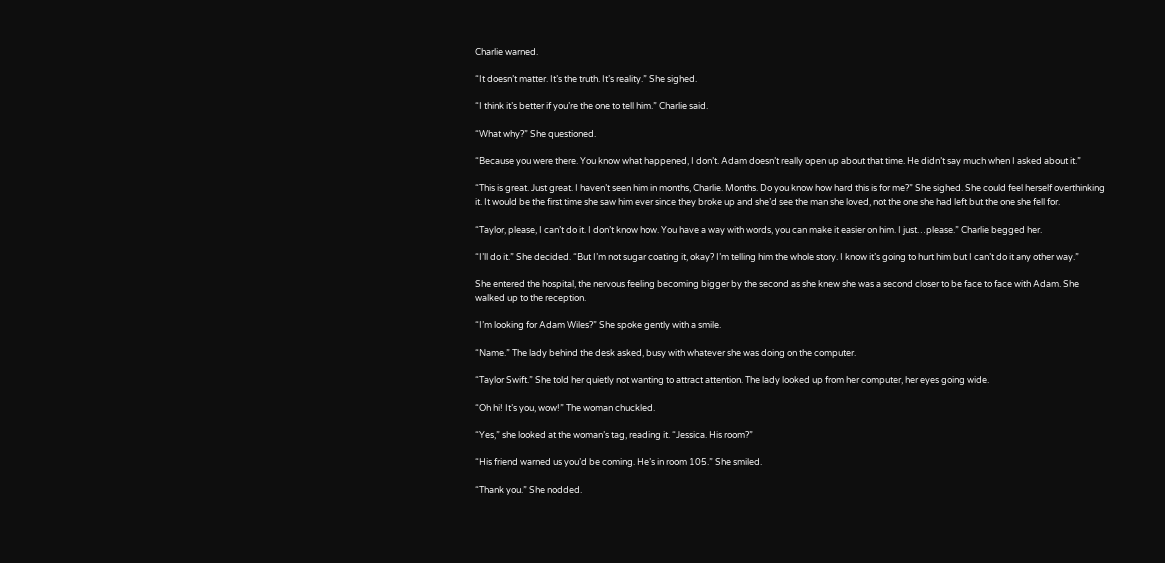Charlie warned.

“It doesn’t matter. It’s the truth. It’s reality.” She sighed.

“I think it’s better if you’re the one to tell him.” Charlie said.

“What why?” She questioned.

“Because you were there. You know what happened, I don’t. Adam doesn’t really open up about that time. He didn’t say much when I asked about it.”

“This is great. Just great. I haven’t seen him in months, Charlie. Months. Do you know how hard this is for me?” She sighed. She could feel herself overthinking it. It would be the first time she saw him ever since they broke up and she’d see the man she loved, not the one she had left but the one she fell for.

“Taylor, please, I can’t do it. I don’t know how. You have a way with words, you can make it easier on him. I just…please.” Charlie begged her.

“I’ll do it.” She decided. “But I’m not sugar coating it, okay? I’m telling him the whole story. I know it’s going to hurt him but I can’t do it any other way.”

She entered the hospital, the nervous feeling becoming bigger by the second as she knew she was a second closer to be face to face with Adam. She walked up to the reception.

“I’m looking for Adam Wiles?” She spoke gently with a smile.

“Name.” The lady behind the desk asked, busy with whatever she was doing on the computer.

“Taylor Swift.” She told her quietly not wanting to attract attention. The lady looked up from her computer, her eyes going wide.

“Oh hi! It’s you, wow!” The woman chuckled.

“Yes,” she looked at the woman’s tag, reading it. “Jessica. His room?”

“His friend warned us you’d be coming. He’s in room 105.” She smiled.

“Thank you.” She nodded.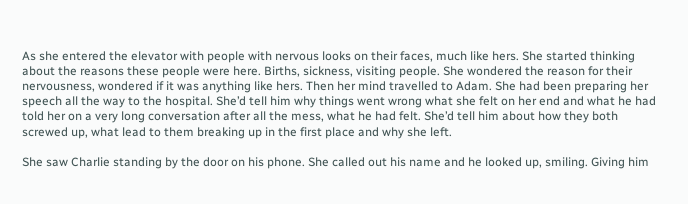As she entered the elevator with people with nervous looks on their faces, much like hers. She started thinking about the reasons these people were here. Births, sickness, visiting people. She wondered the reason for their nervousness, wondered if it was anything like hers. Then her mind travelled to Adam. She had been preparing her speech all the way to the hospital. She’d tell him why things went wrong what she felt on her end and what he had told her on a very long conversation after all the mess, what he had felt. She’d tell him about how they both screwed up, what lead to them breaking up in the first place and why she left.

She saw Charlie standing by the door on his phone. She called out his name and he looked up, smiling. Giving him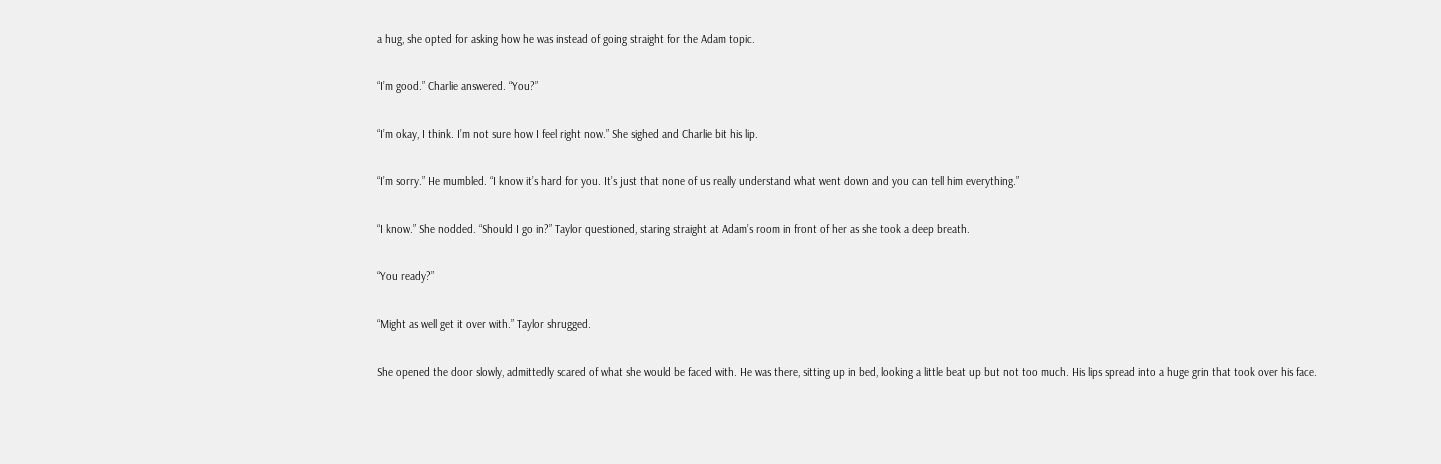a hug, she opted for asking how he was instead of going straight for the Adam topic.

“I’m good.” Charlie answered. “You?”

“I’m okay, I think. I’m not sure how I feel right now.” She sighed and Charlie bit his lip.

“I’m sorry.” He mumbled. “I know it’s hard for you. It’s just that none of us really understand what went down and you can tell him everything.”

“I know.” She nodded. “Should I go in?” Taylor questioned, staring straight at Adam’s room in front of her as she took a deep breath.

“You ready?”

“Might as well get it over with.” Taylor shrugged.

She opened the door slowly, admittedly scared of what she would be faced with. He was there, sitting up in bed, looking a little beat up but not too much. His lips spread into a huge grin that took over his face.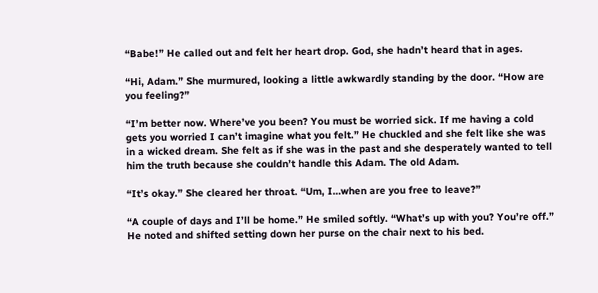“Babe!” He called out and felt her heart drop. God, she hadn’t heard that in ages.

“Hi, Adam.” She murmured, looking a little awkwardly standing by the door. “How are you feeling?”

“I’m better now. Where’ve you been? You must be worried sick. If me having a cold gets you worried I can’t imagine what you felt.” He chuckled and she felt like she was in a wicked dream. She felt as if she was in the past and she desperately wanted to tell him the truth because she couldn’t handle this Adam. The old Adam.

“It’s okay.” She cleared her throat. “Um, I…when are you free to leave?”

“A couple of days and I’ll be home.” He smiled softly. “What’s up with you? You’re off.” He noted and shifted setting down her purse on the chair next to his bed.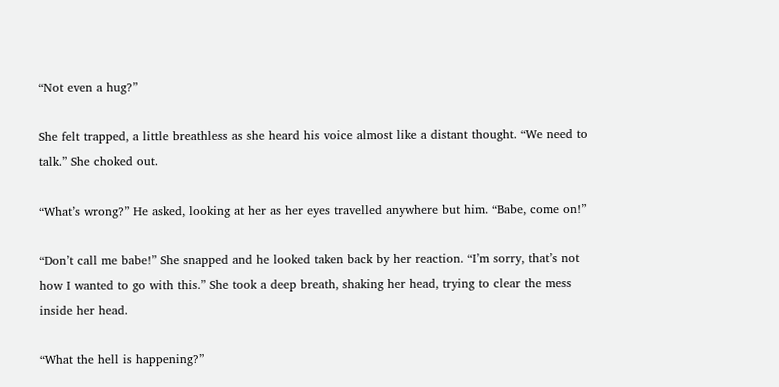“Not even a hug?”

She felt trapped, a little breathless as she heard his voice almost like a distant thought. “We need to talk.” She choked out.

“What’s wrong?” He asked, looking at her as her eyes travelled anywhere but him. “Babe, come on!”

“Don’t call me babe!” She snapped and he looked taken back by her reaction. “I’m sorry, that’s not how I wanted to go with this.” She took a deep breath, shaking her head, trying to clear the mess inside her head.

“What the hell is happening?”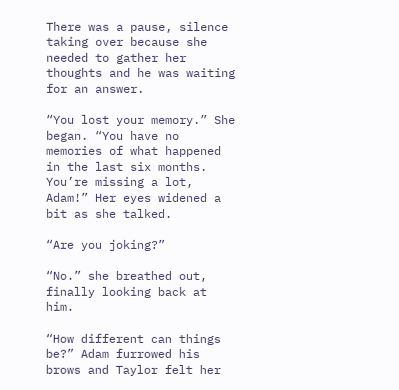There was a pause, silence taking over because she needed to gather her thoughts and he was waiting for an answer.

“You lost your memory.” She began. “You have no memories of what happened in the last six months. You’re missing a lot, Adam!” Her eyes widened a bit as she talked.

“Are you joking?”

“No.” she breathed out, finally looking back at him.

“How different can things be?” Adam furrowed his brows and Taylor felt her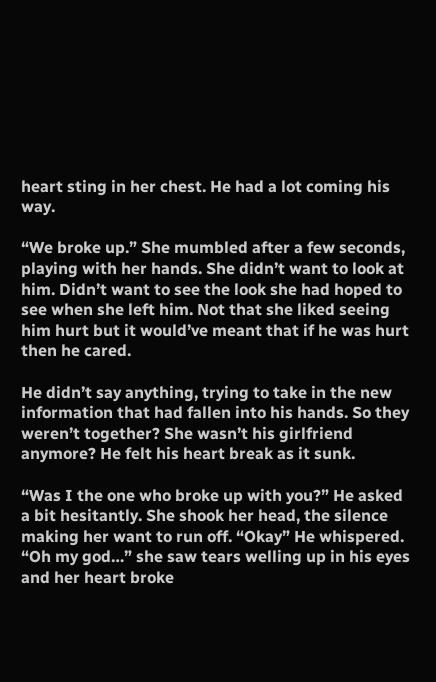heart sting in her chest. He had a lot coming his way.

“We broke up.” She mumbled after a few seconds, playing with her hands. She didn’t want to look at him. Didn’t want to see the look she had hoped to see when she left him. Not that she liked seeing him hurt but it would’ve meant that if he was hurt then he cared.

He didn’t say anything, trying to take in the new information that had fallen into his hands. So they weren’t together? She wasn’t his girlfriend anymore? He felt his heart break as it sunk.

“Was I the one who broke up with you?” He asked a bit hesitantly. She shook her head, the silence making her want to run off. “Okay” He whispered. “Oh my god…” she saw tears welling up in his eyes and her heart broke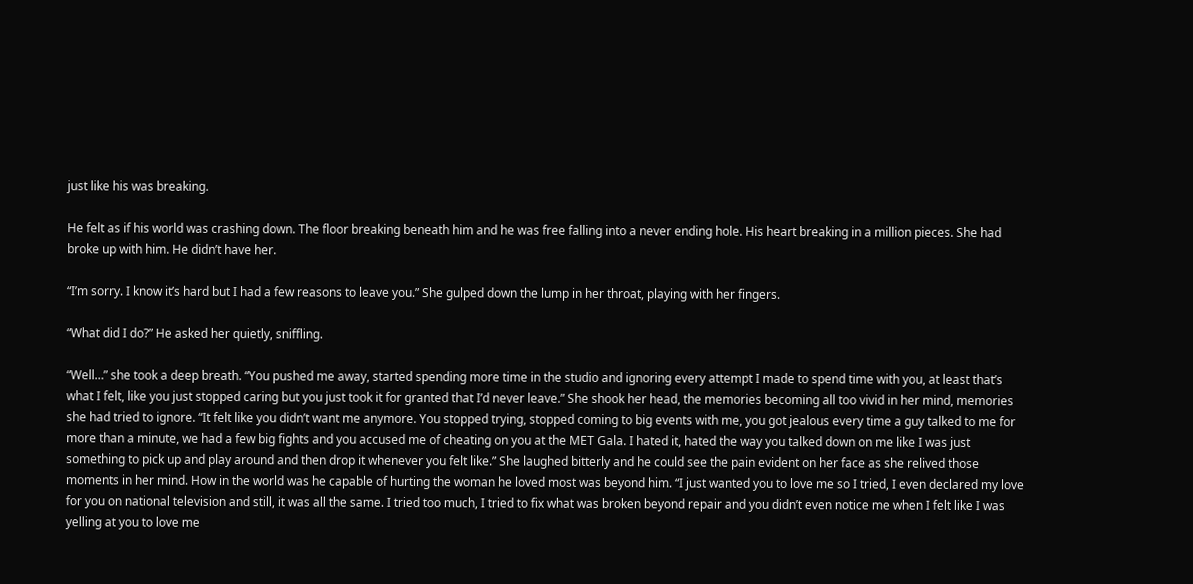just like his was breaking.

He felt as if his world was crashing down. The floor breaking beneath him and he was free falling into a never ending hole. His heart breaking in a million pieces. She had broke up with him. He didn’t have her.

“I’m sorry. I know it’s hard but I had a few reasons to leave you.” She gulped down the lump in her throat, playing with her fingers.

“What did I do?” He asked her quietly, sniffling.

“Well…” she took a deep breath. “You pushed me away, started spending more time in the studio and ignoring every attempt I made to spend time with you, at least that’s what I felt, like you just stopped caring but you just took it for granted that I’d never leave.” She shook her head, the memories becoming all too vivid in her mind, memories she had tried to ignore. “It felt like you didn’t want me anymore. You stopped trying, stopped coming to big events with me, you got jealous every time a guy talked to me for more than a minute, we had a few big fights and you accused me of cheating on you at the MET Gala. I hated it, hated the way you talked down on me like I was just something to pick up and play around and then drop it whenever you felt like.” She laughed bitterly and he could see the pain evident on her face as she relived those moments in her mind. How in the world was he capable of hurting the woman he loved most was beyond him. “I just wanted you to love me so I tried, I even declared my love for you on national television and still, it was all the same. I tried too much, I tried to fix what was broken beyond repair and you didn’t even notice me when I felt like I was yelling at you to love me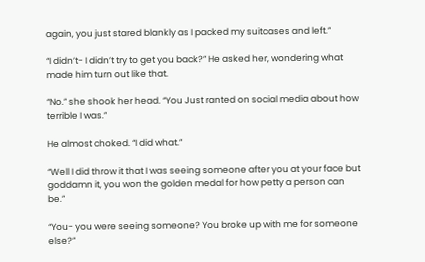again, you just stared blankly as I packed my suitcases and left.”

“I didn’t- I didn’t try to get you back?” He asked her, wondering what made him turn out like that.

“No.” she shook her head. “You Just ranted on social media about how terrible I was.”

He almost choked. “I did what.”

“Well I did throw it that I was seeing someone after you at your face but goddamn it, you won the golden medal for how petty a person can be.”

“You- you were seeing someone? You broke up with me for someone else?”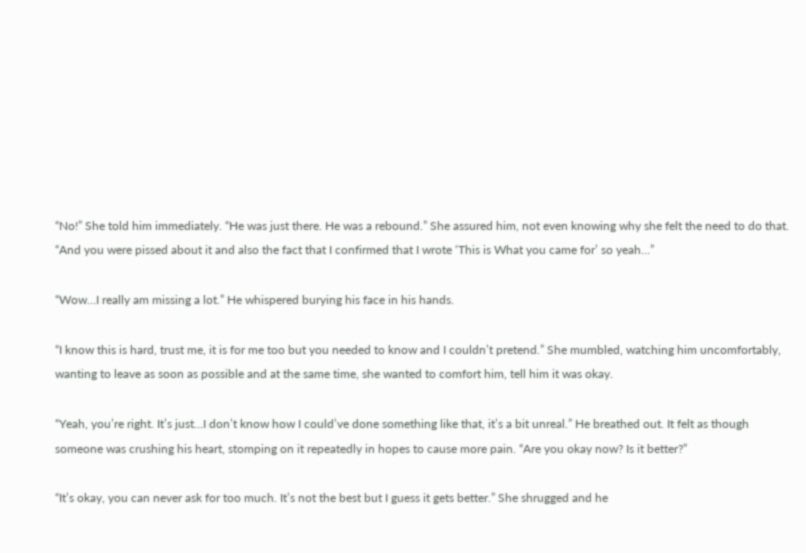“No!” She told him immediately. “He was just there. He was a rebound.” She assured him, not even knowing why she felt the need to do that. “And you were pissed about it and also the fact that I confirmed that I wrote ‘This is What you came for’ so yeah…”

“Wow…I really am missing a lot.” He whispered burying his face in his hands.

“I know this is hard, trust me, it is for me too but you needed to know and I couldn’t pretend.” She mumbled, watching him uncomfortably, wanting to leave as soon as possible and at the same time, she wanted to comfort him, tell him it was okay.

“Yeah, you’re right. It’s just…I don’t know how I could’ve done something like that, it’s a bit unreal.” He breathed out. It felt as though someone was crushing his heart, stomping on it repeatedly in hopes to cause more pain. “Are you okay now? Is it better?”

“It’s okay, you can never ask for too much. It’s not the best but I guess it gets better.” She shrugged and he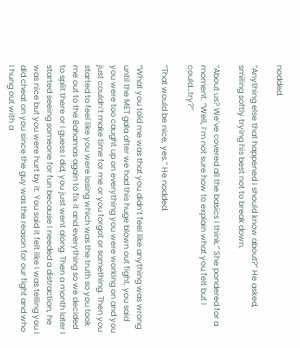nodded.

“Anything else that happened I should know about?” He asked, smiling softly trying his best not to break down.

“About us? We’ve covered all the basics I think.” She pondered for a moment. “Well, I’m not sure how to explain what you felt but I could…try?”

“That would be nice, yes.” He nodded.

“What you told me was that you didn’t feel like anything was wrong until the MET gala after we had this huge blown out fight, you said you were too caught up on everything you were working on and you just couldn’t make time for me or you forgot or something. Then you started to feel like you were losing which was the truth so you took me out to the Bahamas again to fix it and everything so we decided to split there or I guess I did, you just went along. Then a month later I started seeing someone for fun because I needed a distraction, he was nice but you were hurt by it. You said it felt like I was telling you I did cheat on you since the guy was the reason for our fight and who I hung out with a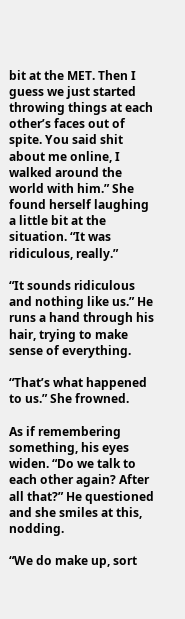bit at the MET. Then I guess we just started throwing things at each other’s faces out of spite. You said shit about me online, I walked around the world with him.” She found herself laughing a little bit at the situation. “It was ridiculous, really.”

“It sounds ridiculous and nothing like us.” He runs a hand through his hair, trying to make sense of everything.

“That’s what happened to us.” She frowned.

As if remembering something, his eyes widen. “Do we talk to each other again? After all that?” He questioned and she smiles at this, nodding.

“We do make up, sort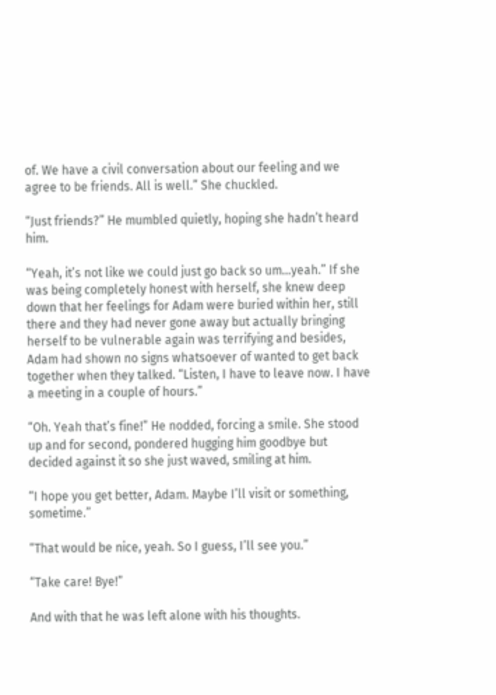of. We have a civil conversation about our feeling and we agree to be friends. All is well.” She chuckled.

“Just friends?” He mumbled quietly, hoping she hadn’t heard him.

“Yeah, it’s not like we could just go back so um…yeah.” If she was being completely honest with herself, she knew deep down that her feelings for Adam were buried within her, still there and they had never gone away but actually bringing herself to be vulnerable again was terrifying and besides, Adam had shown no signs whatsoever of wanted to get back together when they talked. “Listen, I have to leave now. I have a meeting in a couple of hours.”

“Oh. Yeah that’s fine!” He nodded, forcing a smile. She stood up and for second, pondered hugging him goodbye but decided against it so she just waved, smiling at him.

“I hope you get better, Adam. Maybe I’ll visit or something, sometime.”

“That would be nice, yeah. So I guess, I’ll see you.”

“Take care! Bye!”

And with that he was left alone with his thoughts.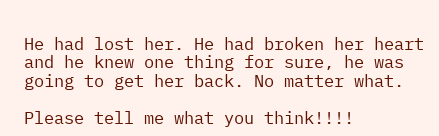He had lost her. He had broken her heart and he knew one thing for sure, he was going to get her back. No matter what.

Please tell me what you think!!!!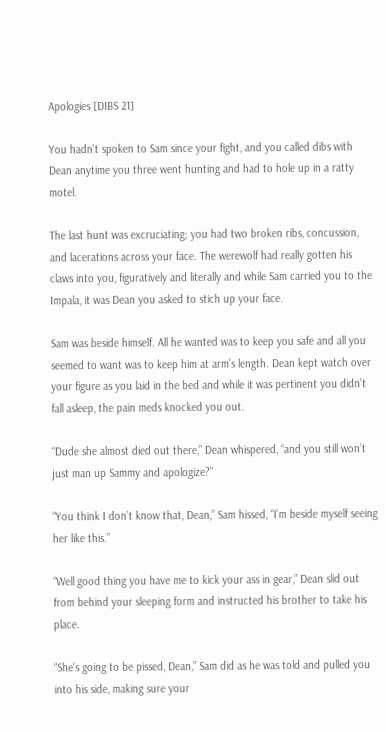Apologies [DIBS 21]

You hadn’t spoken to Sam since your fight, and you called dibs with Dean anytime you three went hunting and had to hole up in a ratty motel.

The last hunt was excruciating; you had two broken ribs, concussion, and lacerations across your face. The werewolf had really gotten his claws into you, figuratively and literally and while Sam carried you to the Impala, it was Dean you asked to stich up your face.

Sam was beside himself. All he wanted was to keep you safe and all you seemed to want was to keep him at arm’s length. Dean kept watch over your figure as you laid in the bed and while it was pertinent you didn’t fall asleep, the pain meds knocked you out.

“Dude she almost died out there,” Dean whispered, “and you still won’t just man up Sammy and apologize?”

“You think I don’t know that, Dean,” Sam hissed, “I’m beside myself seeing her like this.”

“Well good thing you have me to kick your ass in gear,” Dean slid out from behind your sleeping form and instructed his brother to take his place.

“She’s going to be pissed, Dean,” Sam did as he was told and pulled you into his side, making sure your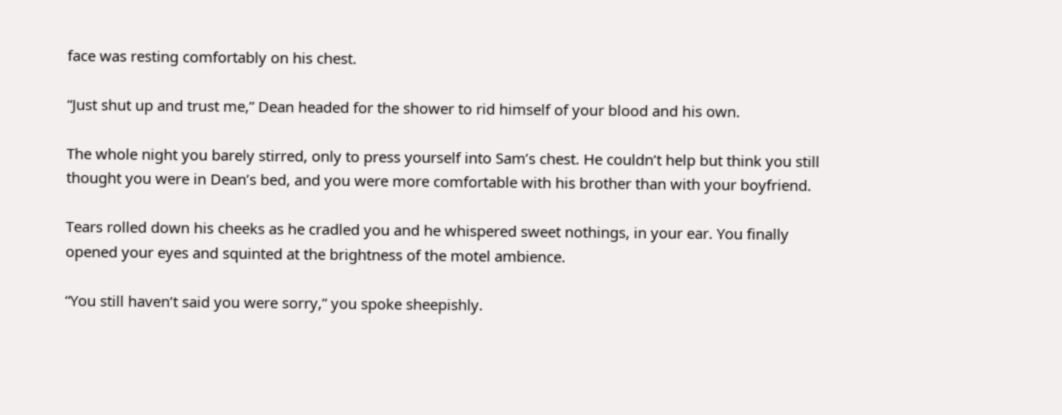face was resting comfortably on his chest.

“Just shut up and trust me,” Dean headed for the shower to rid himself of your blood and his own.

The whole night you barely stirred, only to press yourself into Sam’s chest. He couldn’t help but think you still thought you were in Dean’s bed, and you were more comfortable with his brother than with your boyfriend.

Tears rolled down his cheeks as he cradled you and he whispered sweet nothings, in your ear. You finally opened your eyes and squinted at the brightness of the motel ambience.

“You still haven’t said you were sorry,” you spoke sheepishly.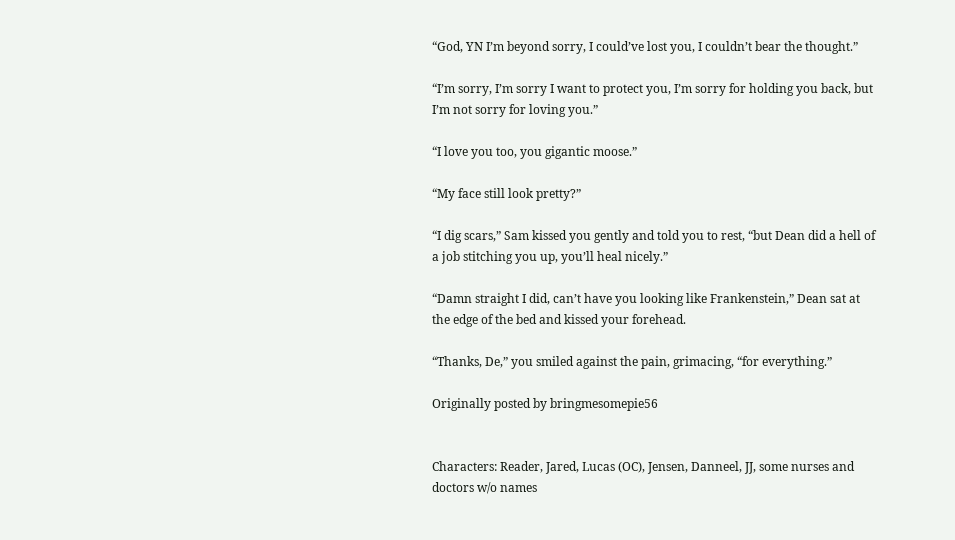“God, YN I’m beyond sorry, I could’ve lost you, I couldn’t bear the thought.”

“I’m sorry, I’m sorry I want to protect you, I’m sorry for holding you back, but I’m not sorry for loving you.”

“I love you too, you gigantic moose.”

“My face still look pretty?”

“I dig scars,” Sam kissed you gently and told you to rest, “but Dean did a hell of a job stitching you up, you’ll heal nicely.”

“Damn straight I did, can’t have you looking like Frankenstein,” Dean sat at the edge of the bed and kissed your forehead.

“Thanks, De,” you smiled against the pain, grimacing, “for everything.”

Originally posted by bringmesomepie56


Characters: Reader, Jared, Lucas (OC), Jensen, Danneel, JJ, some nurses and doctors w/o names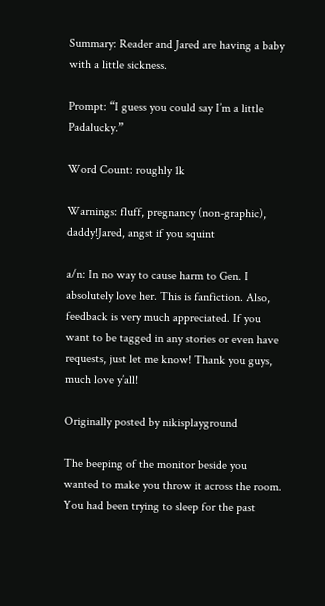Summary: Reader and Jared are having a baby with a little sickness.

Prompt: “I guess you could say I’m a little Padalucky.”

Word Count: roughly 1k

Warnings: fluff, pregnancy (non-graphic), daddy!Jared, angst if you squint

a/n: In no way to cause harm to Gen. I absolutely love her. This is fanfiction. Also, feedback is very much appreciated. If you want to be tagged in any stories or even have requests, just let me know! Thank you guys, much love y’all!

Originally posted by nikisplayground

The beeping of the monitor beside you wanted to make you throw it across the room. You had been trying to sleep for the past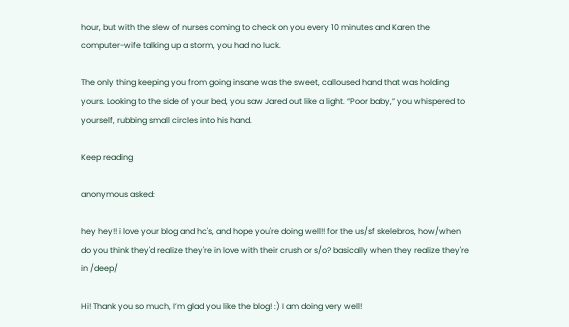hour, but with the slew of nurses coming to check on you every 10 minutes and Karen the computer-wife talking up a storm, you had no luck.

The only thing keeping you from going insane was the sweet, calloused hand that was holding yours. Looking to the side of your bed, you saw Jared out like a light. “Poor baby,” you whispered to yourself, rubbing small circles into his hand.

Keep reading

anonymous asked:

hey hey!! i love your blog and hc's, and hope you're doing well!! for the us/sf skelebros, how/when do you think they'd realize they're in love with their crush or s/o? basically when they realize they're in /deep/

Hi! Thank you so much, I’m glad you like the blog! :) I am doing very well!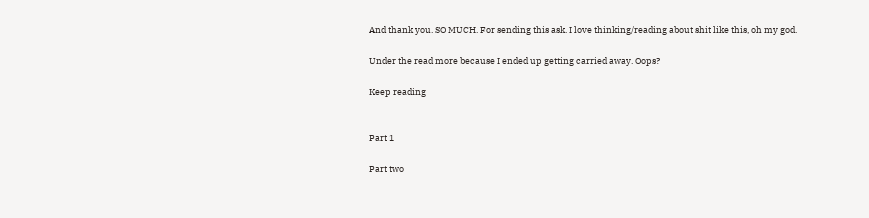And thank you. SO MUCH. For sending this ask. I love thinking/reading about shit like this, oh my god.

Under the read more because I ended up getting carried away. Oops?

Keep reading


Part 1

Part two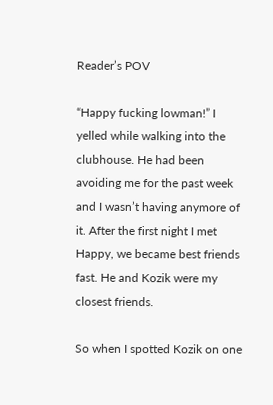Reader’s POV

“Happy fucking lowman!” I yelled while walking into the clubhouse. He had been avoiding me for the past week and I wasn’t having anymore of it. After the first night I met Happy, we became best friends fast. He and Kozik were my closest friends.

So when I spotted Kozik on one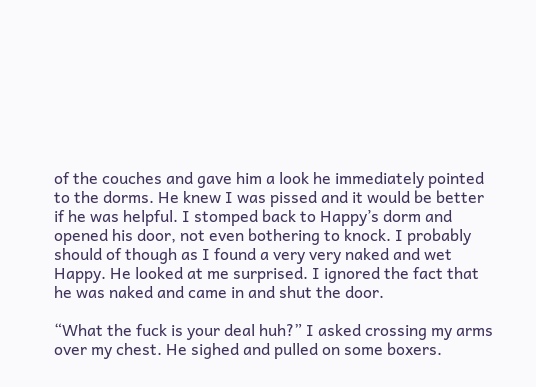of the couches and gave him a look he immediately pointed to the dorms. He knew I was pissed and it would be better if he was helpful. I stomped back to Happy’s dorm and opened his door, not even bothering to knock. I probably should of though as I found a very very naked and wet Happy. He looked at me surprised. I ignored the fact that he was naked and came in and shut the door.

“What the fuck is your deal huh?” I asked crossing my arms over my chest. He sighed and pulled on some boxers.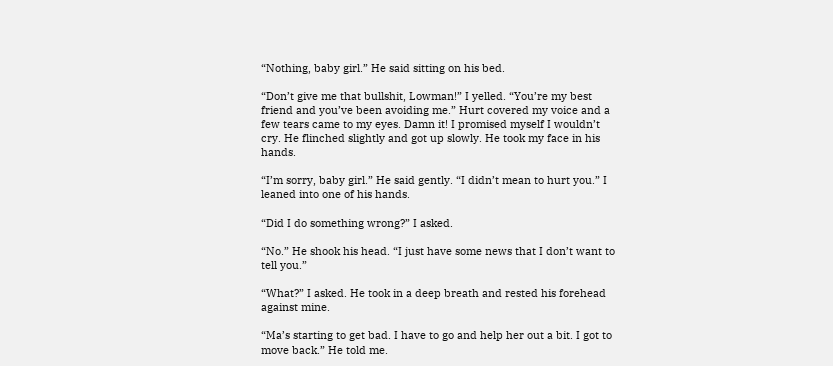“Nothing, baby girl.” He said sitting on his bed.

“Don’t give me that bullshit, Lowman!” I yelled. “You’re my best friend and you’ve been avoiding me.” Hurt covered my voice and a few tears came to my eyes. Damn it! I promised myself I wouldn’t cry. He flinched slightly and got up slowly. He took my face in his hands.

“I’m sorry, baby girl.” He said gently. “I didn’t mean to hurt you.” I leaned into one of his hands.

“Did I do something wrong?” I asked.

“No.” He shook his head. “I just have some news that I don’t want to tell you.”

“What?” I asked. He took in a deep breath and rested his forehead against mine.

“Ma’s starting to get bad. I have to go and help her out a bit. I got to move back.” He told me.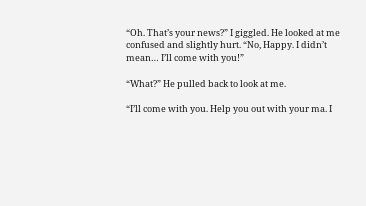“Oh. That’s your news?” I giggled. He looked at me confused and slightly hurt. “No, Happy. I didn’t mean… I’ll come with you!”

“What?” He pulled back to look at me.

“I’ll come with you. Help you out with your ma. I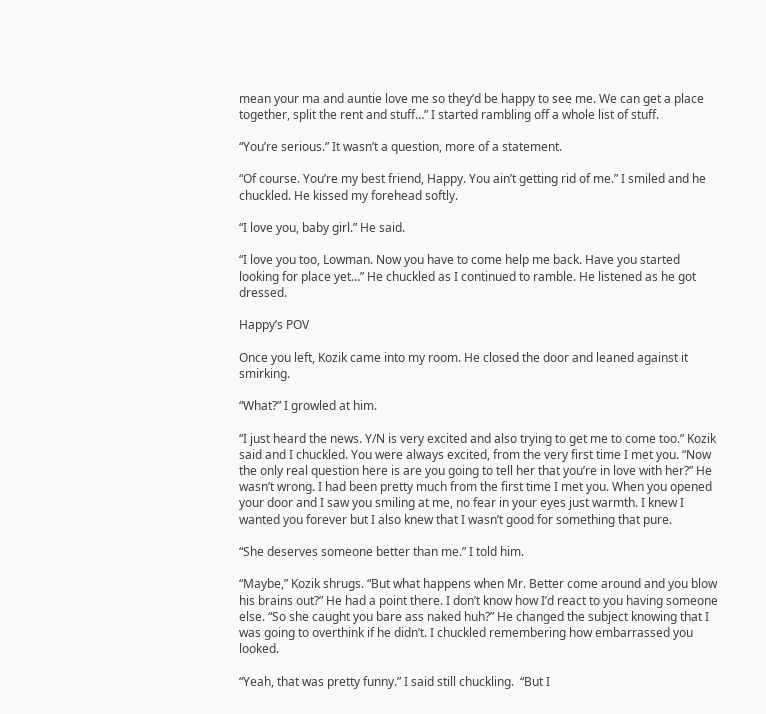mean your ma and auntie love me so they’d be happy to see me. We can get a place together, split the rent and stuff…” I started rambling off a whole list of stuff.

“You’re serious.” It wasn’t a question, more of a statement.

“Of course. You’re my best friend, Happy. You ain’t getting rid of me.” I smiled and he chuckled. He kissed my forehead softly.

“I love you, baby girl.” He said.

“I love you too, Lowman. Now you have to come help me back. Have you started looking for place yet…” He chuckled as I continued to ramble. He listened as he got dressed.

Happy’s POV

Once you left, Kozik came into my room. He closed the door and leaned against it smirking.

“What?” I growled at him.

“I just heard the news. Y/N is very excited and also trying to get me to come too.” Kozik said and I chuckled. You were always excited, from the very first time I met you. “Now the only real question here is are you going to tell her that you’re in love with her?” He wasn’t wrong. I had been pretty much from the first time I met you. When you opened your door and I saw you smiling at me, no fear in your eyes just warmth. I knew I wanted you forever but I also knew that I wasn’t good for something that pure.

“She deserves someone better than me.” I told him.

“Maybe,” Kozik shrugs. “But what happens when Mr. Better come around and you blow his brains out?” He had a point there. I don’t know how I’d react to you having someone else. “So she caught you bare ass naked huh?” He changed the subject knowing that I was going to overthink if he didn’t. I chuckled remembering how embarrassed you looked.

“Yeah, that was pretty funny.” I said still chuckling.  “But I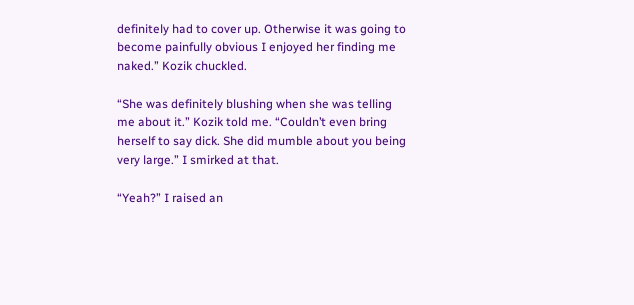definitely had to cover up. Otherwise it was going to become painfully obvious I enjoyed her finding me naked.” Kozik chuckled.

“She was definitely blushing when she was telling me about it.” Kozik told me. “Couldn’t even bring herself to say dick. She did mumble about you being very large.” I smirked at that.

“Yeah?” I raised an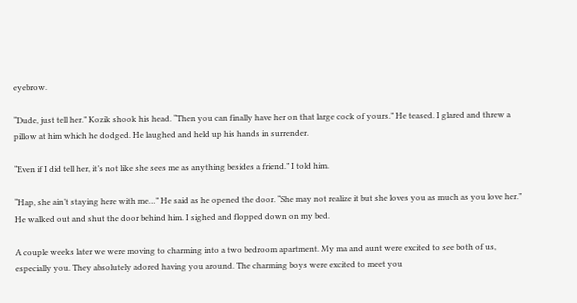eyebrow.

“Dude, just tell her.” Kozik shook his head. “Then you can finally have her on that large cock of yours.” He teased. I glared and threw a pillow at him which he dodged. He laughed and held up his hands in surrender.

“Even if I did tell her, it’s not like she sees me as anything besides a friend.” I told him.

“Hap, she ain’t staying here with me…” He said as he opened the door. “She may not realize it but she loves you as much as you love her.” He walked out and shut the door behind him. I sighed and flopped down on my bed.

A couple weeks later we were moving to charming into a two bedroom apartment. My ma and aunt were excited to see both of us, especially you. They absolutely adored having you around. The charming boys were excited to meet you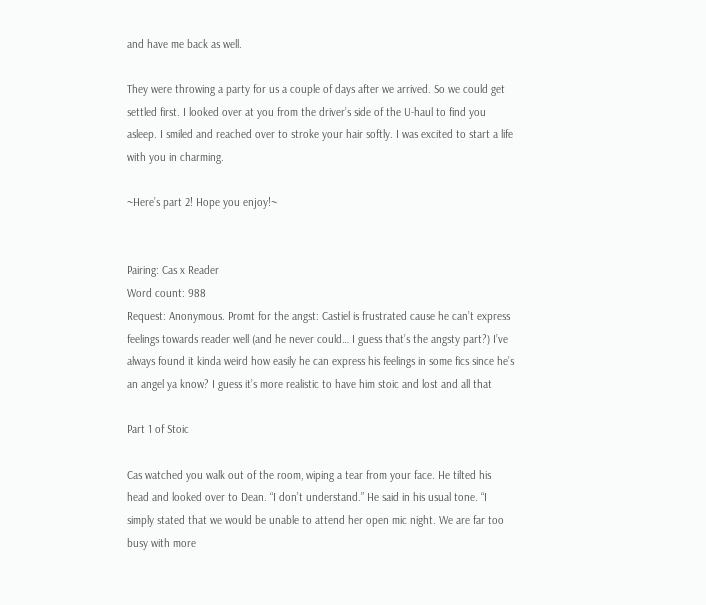and have me back as well.

They were throwing a party for us a couple of days after we arrived. So we could get settled first. I looked over at you from the driver’s side of the U-haul to find you asleep. I smiled and reached over to stroke your hair softly. I was excited to start a life with you in charming.

~Here’s part 2! Hope you enjoy!~


Pairing: Cas x Reader
Word count: 988
Request: Anonymous. Promt for the angst: Castiel is frustrated cause he can’t express feelings towards reader well (and he never could… I guess that’s the angsty part?) I’ve always found it kinda weird how easily he can express his feelings in some fics since he’s an angel ya know? I guess it’s more realistic to have him stoic and lost and all that

Part 1 of Stoic

Cas watched you walk out of the room, wiping a tear from your face. He tilted his head and looked over to Dean. “I don’t understand.” He said in his usual tone. “I simply stated that we would be unable to attend her open mic night. We are far too busy with more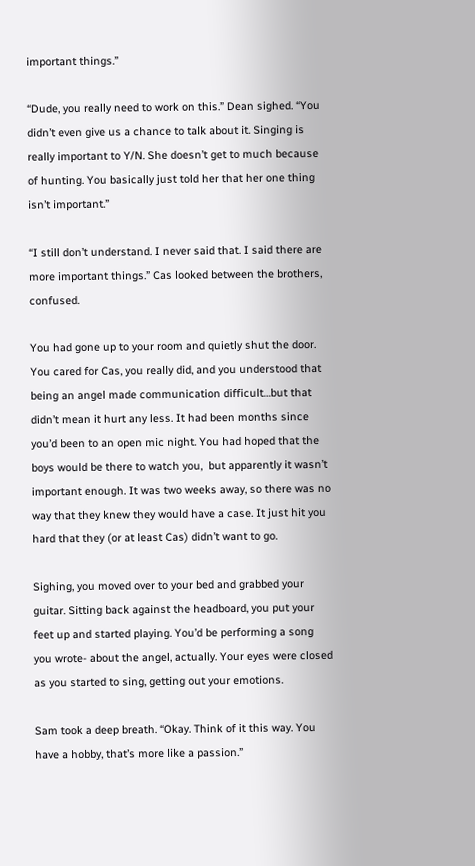important things.”

“Dude, you really need to work on this.” Dean sighed. “You didn’t even give us a chance to talk about it. Singing is really important to Y/N. She doesn’t get to much because of hunting. You basically just told her that her one thing isn’t important.”

“I still don’t understand. I never said that. I said there are more important things.” Cas looked between the brothers, confused.

You had gone up to your room and quietly shut the door. You cared for Cas, you really did, and you understood that being an angel made communication difficult…but that didn’t mean it hurt any less. It had been months since you’d been to an open mic night. You had hoped that the boys would be there to watch you,  but apparently it wasn’t important enough. It was two weeks away, so there was no way that they knew they would have a case. It just hit you hard that they (or at least Cas) didn’t want to go.

Sighing, you moved over to your bed and grabbed your guitar. Sitting back against the headboard, you put your feet up and started playing. You’d be performing a song you wrote- about the angel, actually. Your eyes were closed as you started to sing, getting out your emotions.

Sam took a deep breath. “Okay. Think of it this way. You have a hobby, that’s more like a passion.”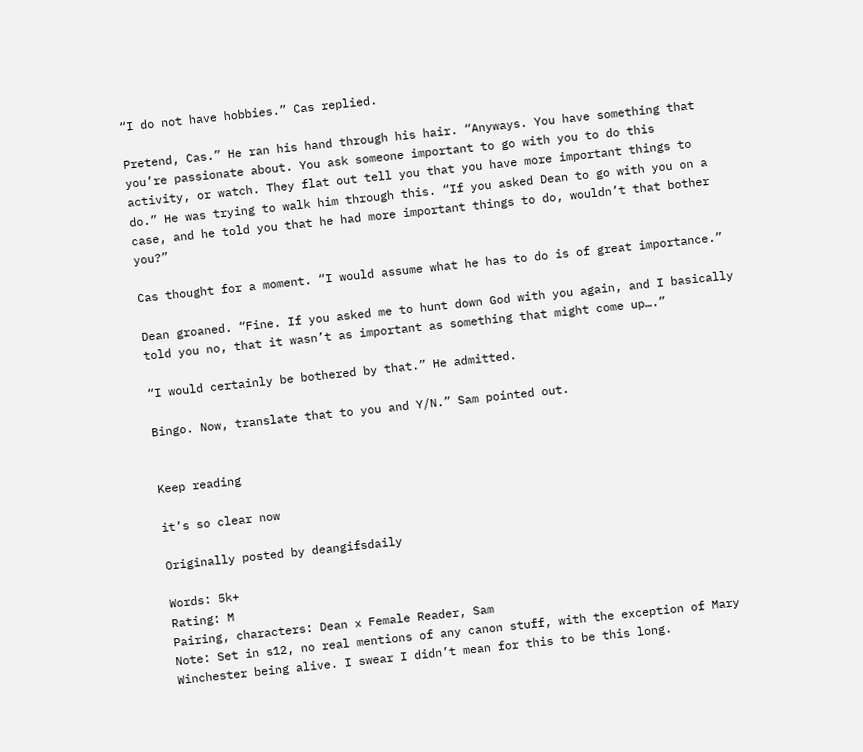“I do not have hobbies.” Cas replied.

Pretend, Cas.” He ran his hand through his hair. “Anyways. You have something that you’re passionate about. You ask someone important to go with you to do this activity, or watch. They flat out tell you that you have more important things to do.” He was trying to walk him through this. “If you asked Dean to go with you on a case, and he told you that he had more important things to do, wouldn’t that bother you?”

Cas thought for a moment. “I would assume what he has to do is of great importance.”

Dean groaned. “Fine. If you asked me to hunt down God with you again, and I basically told you no, that it wasn’t as important as something that might come up….”

“I would certainly be bothered by that.” He admitted.

Bingo. Now, translate that to you and Y/N.” Sam pointed out.


Keep reading

it’s so clear now

Originally posted by deangifsdaily

Words: 5k+
Rating: M
Pairing, characters: Dean x Female Reader, Sam
Note: Set in s12, no real mentions of any canon stuff, with the exception of Mary Winchester being alive. I swear I didn’t mean for this to be this long.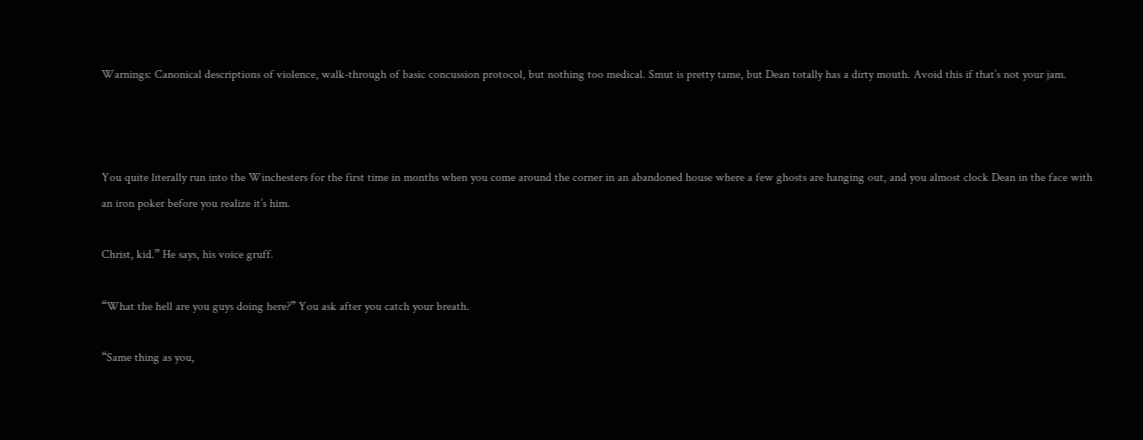Warnings: Canonical descriptions of violence, walk-through of basic concussion protocol, but nothing too medical. Smut is pretty tame, but Dean totally has a dirty mouth. Avoid this if that’s not your jam.



You quite literally run into the Winchesters for the first time in months when you come around the corner in an abandoned house where a few ghosts are hanging out, and you almost clock Dean in the face with an iron poker before you realize it’s him.

Christ, kid.” He says, his voice gruff.

“What the hell are you guys doing here?” You ask after you catch your breath.

“Same thing as you,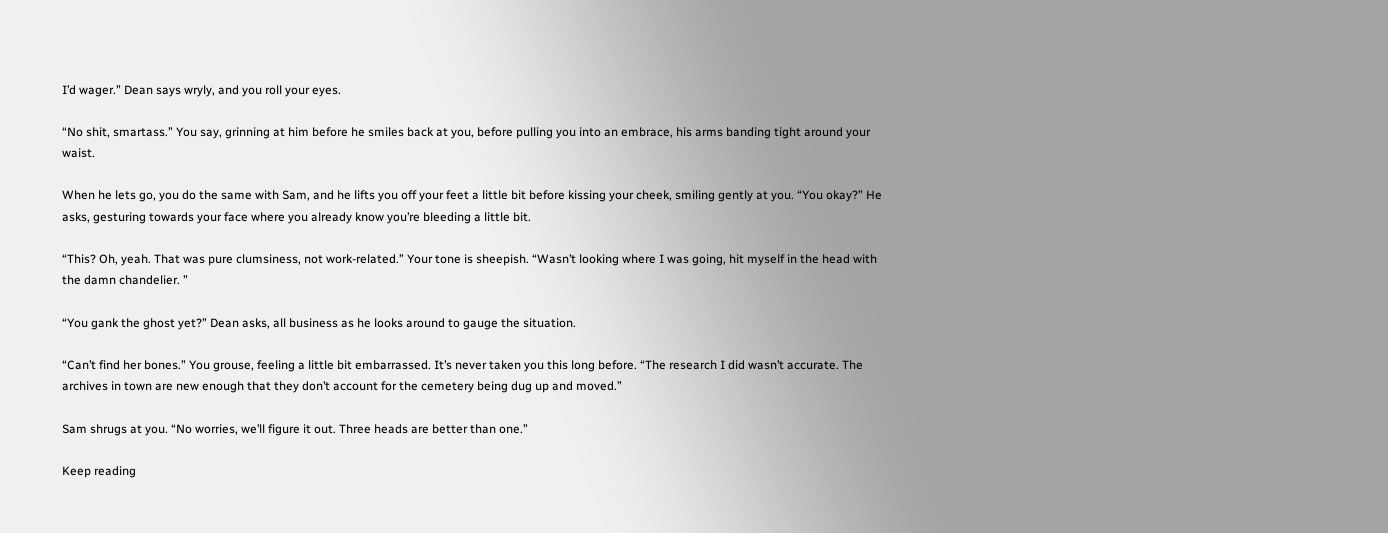I’d wager.” Dean says wryly, and you roll your eyes.

“No shit, smartass.” You say, grinning at him before he smiles back at you, before pulling you into an embrace, his arms banding tight around your waist.

When he lets go, you do the same with Sam, and he lifts you off your feet a little bit before kissing your cheek, smiling gently at you. “You okay?” He asks, gesturing towards your face where you already know you’re bleeding a little bit.

“This? Oh, yeah. That was pure clumsiness, not work-related.” Your tone is sheepish. “Wasn’t looking where I was going, hit myself in the head with the damn chandelier. ”

“You gank the ghost yet?” Dean asks, all business as he looks around to gauge the situation.

“Can’t find her bones.” You grouse, feeling a little bit embarrassed. It’s never taken you this long before. “The research I did wasn’t accurate. The archives in town are new enough that they don’t account for the cemetery being dug up and moved.”

Sam shrugs at you. “No worries, we’ll figure it out. Three heads are better than one.”

Keep reading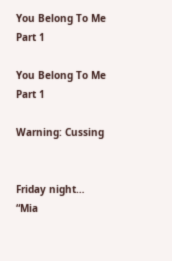You Belong To Me Part 1

You Belong To Me Part 1

Warning: Cussing


Friday night…
“Mia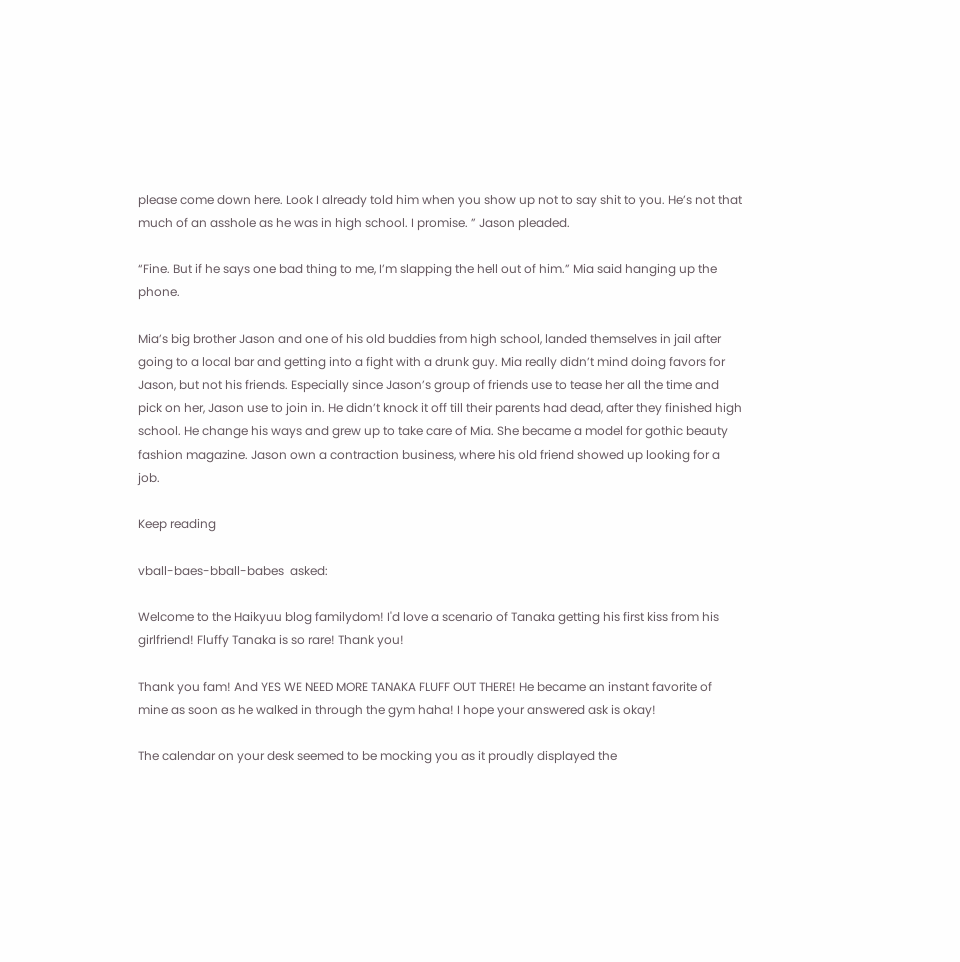please come down here. Look I already told him when you show up not to say shit to you. He’s not that much of an asshole as he was in high school. I promise. ” Jason pleaded.

“Fine. But if he says one bad thing to me, I’m slapping the hell out of him.” Mia said hanging up the phone.

Mia’s big brother Jason and one of his old buddies from high school, landed themselves in jail after going to a local bar and getting into a fight with a drunk guy. Mia really didn’t mind doing favors for Jason, but not his friends. Especially since Jason’s group of friends use to tease her all the time and pick on her, Jason use to join in. He didn’t knock it off till their parents had dead, after they finished high school. He change his ways and grew up to take care of Mia. She became a model for gothic beauty fashion magazine. Jason own a contraction business, where his old friend showed up looking for a job.

Keep reading

vball-baes-bball-babes  asked:

Welcome to the Haikyuu blog familydom! I'd love a scenario of Tanaka getting his first kiss from his girlfriend! Fluffy Tanaka is so rare! Thank you!

Thank you fam! And YES WE NEED MORE TANAKA FLUFF OUT THERE! He became an instant favorite of mine as soon as he walked in through the gym haha! I hope your answered ask is okay!

The calendar on your desk seemed to be mocking you as it proudly displayed the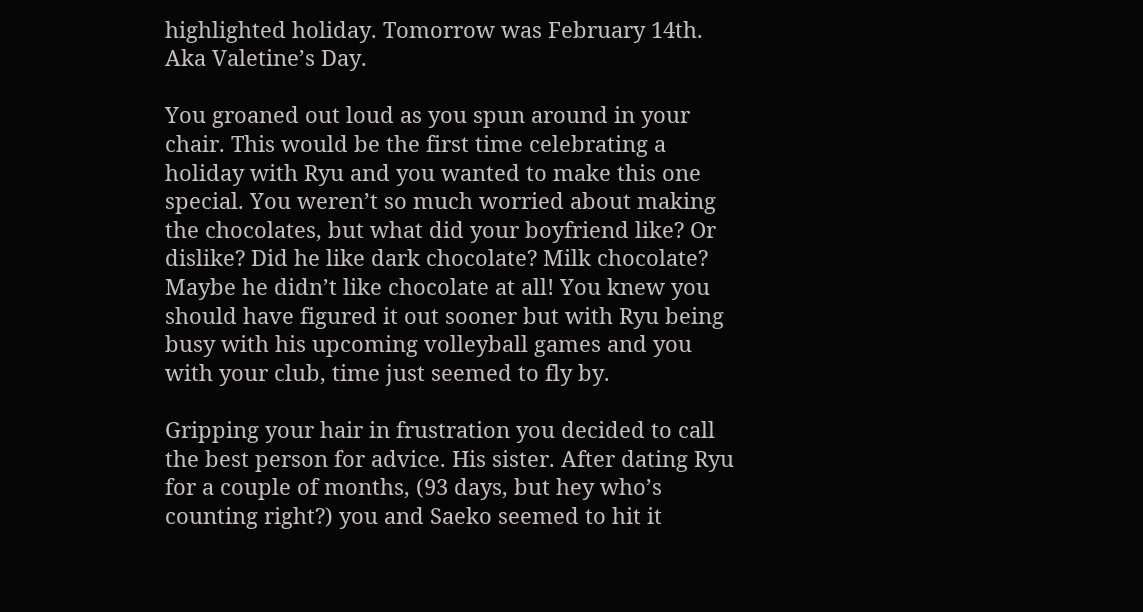highlighted holiday. Tomorrow was February 14th. Aka Valetine’s Day.

You groaned out loud as you spun around in your chair. This would be the first time celebrating a holiday with Ryu and you wanted to make this one special. You weren’t so much worried about making the chocolates, but what did your boyfriend like? Or dislike? Did he like dark chocolate? Milk chocolate? Maybe he didn’t like chocolate at all! You knew you should have figured it out sooner but with Ryu being busy with his upcoming volleyball games and you with your club, time just seemed to fly by.

Gripping your hair in frustration you decided to call the best person for advice. His sister. After dating Ryu for a couple of months, (93 days, but hey who’s counting right?) you and Saeko seemed to hit it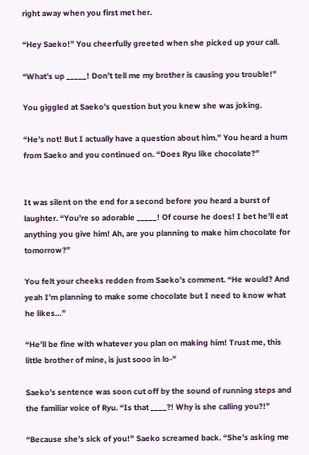right away when you first met her.

“Hey Saeko!” You cheerfully greeted when she picked up your call.

“What’s up _____! Don’t tell me my brother is causing you trouble!”

You giggled at Saeko’s question but you knew she was joking.

“He’s not! But I actually have a question about him.” You heard a hum from Saeko and you continued on. “Does Ryu like chocolate?”


It was silent on the end for a second before you heard a burst of laughter. “You’re so adorable _____! Of course he does! I bet he’ll eat anything you give him! Ah, are you planning to make him chocolate for tomorrow?”

You felt your cheeks redden from Saeko’s comment. “He would? And yeah I’m planning to make some chocolate but I need to know what he likes…”

“He’ll be fine with whatever you plan on making him! Trust me, this little brother of mine, is just sooo in lo-”

Saeko’s sentence was soon cut off by the sound of running steps and the familiar voice of Ryu. “Is that ____?! Why is she calling you?!”

“Because she’s sick of you!” Saeko screamed back. “She’s asking me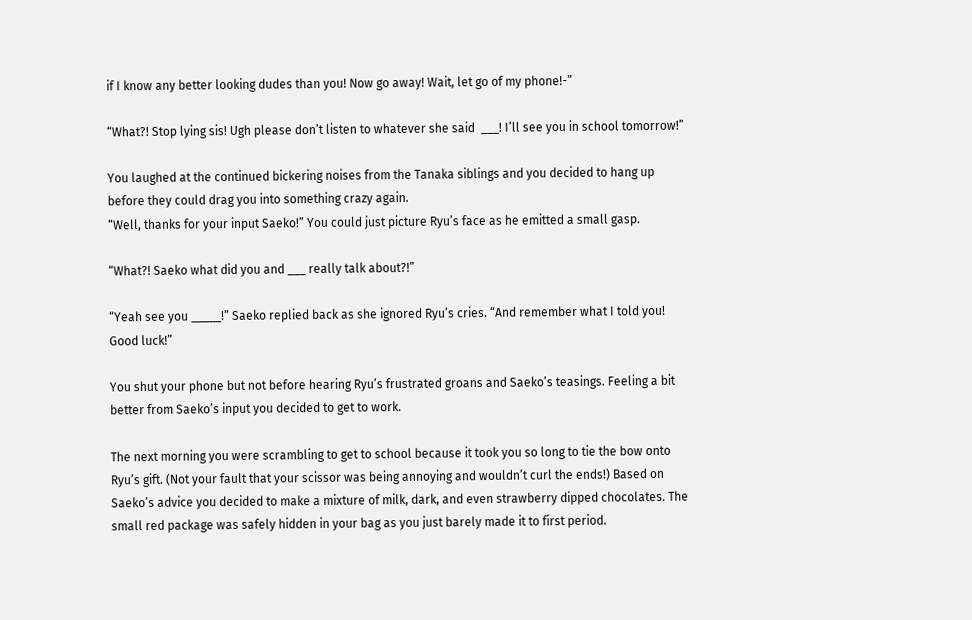if I know any better looking dudes than you! Now go away! Wait, let go of my phone!-”

“What?! Stop lying sis! Ugh please don’t listen to whatever she said  ___! I’ll see you in school tomorrow!”

You laughed at the continued bickering noises from the Tanaka siblings and you decided to hang up before they could drag you into something crazy again.
“Well, thanks for your input Saeko!” You could just picture Ryu’s face as he emitted a small gasp.

“What?! Saeko what did you and ___ really talk about?!”

“Yeah see you _____!” Saeko replied back as she ignored Ryu’s cries. “And remember what I told you! Good luck!”

You shut your phone but not before hearing Ryu’s frustrated groans and Saeko’s teasings. Feeling a bit better from Saeko’s input you decided to get to work.

The next morning you were scrambling to get to school because it took you so long to tie the bow onto Ryu’s gift. (Not your fault that your scissor was being annoying and wouldn’t curl the ends!) Based on Saeko’s advice you decided to make a mixture of milk, dark, and even strawberry dipped chocolates. The small red package was safely hidden in your bag as you just barely made it to first period.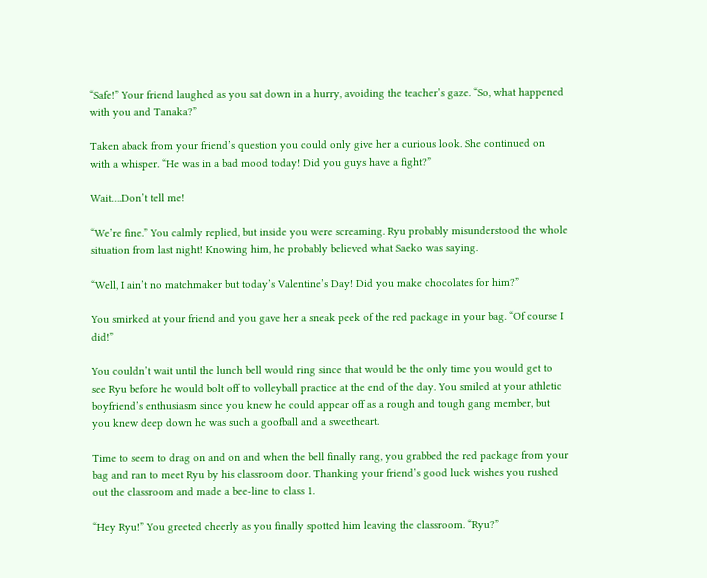“Safe!” Your friend laughed as you sat down in a hurry, avoiding the teacher’s gaze. “So, what happened with you and Tanaka?”

Taken aback from your friend’s question you could only give her a curious look. She continued on with a whisper. “He was in a bad mood today! Did you guys have a fight?”

Wait….Don’t tell me!

“We’re fine.” You calmly replied, but inside you were screaming. Ryu probably misunderstood the whole situation from last night! Knowing him, he probably believed what Saeko was saying.

“Well, I ain’t no matchmaker but today’s Valentine’s Day! Did you make chocolates for him?”

You smirked at your friend and you gave her a sneak peek of the red package in your bag. “Of course I did!”

You couldn’t wait until the lunch bell would ring since that would be the only time you would get to see Ryu before he would bolt off to volleyball practice at the end of the day. You smiled at your athletic boyfriend’s enthusiasm since you knew he could appear off as a rough and tough gang member, but you knew deep down he was such a goofball and a sweetheart.

Time to seem to drag on and on and when the bell finally rang, you grabbed the red package from your bag and ran to meet Ryu by his classroom door. Thanking your friend’s good luck wishes you rushed out the classroom and made a bee-line to class 1.

“Hey Ryu!” You greeted cheerly as you finally spotted him leaving the classroom. “Ryu?”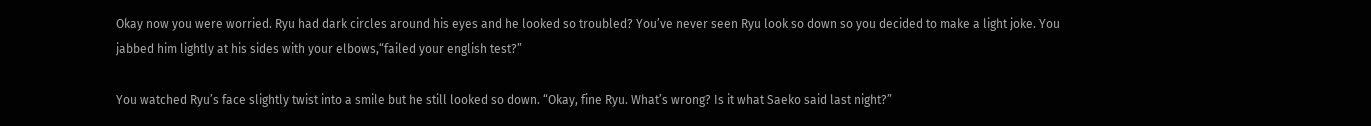Okay now you were worried. Ryu had dark circles around his eyes and he looked so troubled? You’ve never seen Ryu look so down so you decided to make a light joke. You jabbed him lightly at his sides with your elbows,“failed your english test?”

You watched Ryu’s face slightly twist into a smile but he still looked so down. “Okay, fine Ryu. What’s wrong? Is it what Saeko said last night?”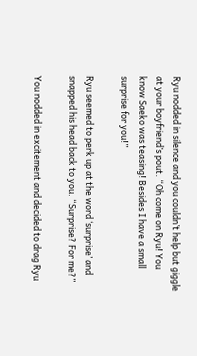Ryu nodded in silence and you couldn’t help but giggle at your boyfriend’s pout. “Oh come on Ryu! You know Saeko was teasing! Besides I have a small surprise for you!”

Ryu seemed to perk up at the word ‘surprise’ and snapped his head back to you. “Surprise? For me?”

You nodded in excitement and decided to drag Ryu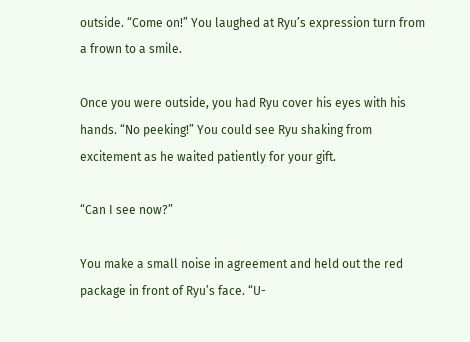outside. “Come on!” You laughed at Ryu’s expression turn from a frown to a smile.

Once you were outside, you had Ryu cover his eyes with his hands. “No peeking!” You could see Ryu shaking from excitement as he waited patiently for your gift.

“Can I see now?”

You make a small noise in agreement and held out the red package in front of Ryu’s face. “U-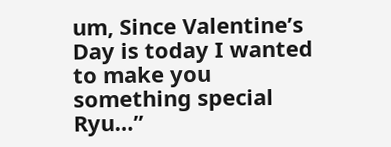um, Since Valentine’s Day is today I wanted to make you something special Ryu…”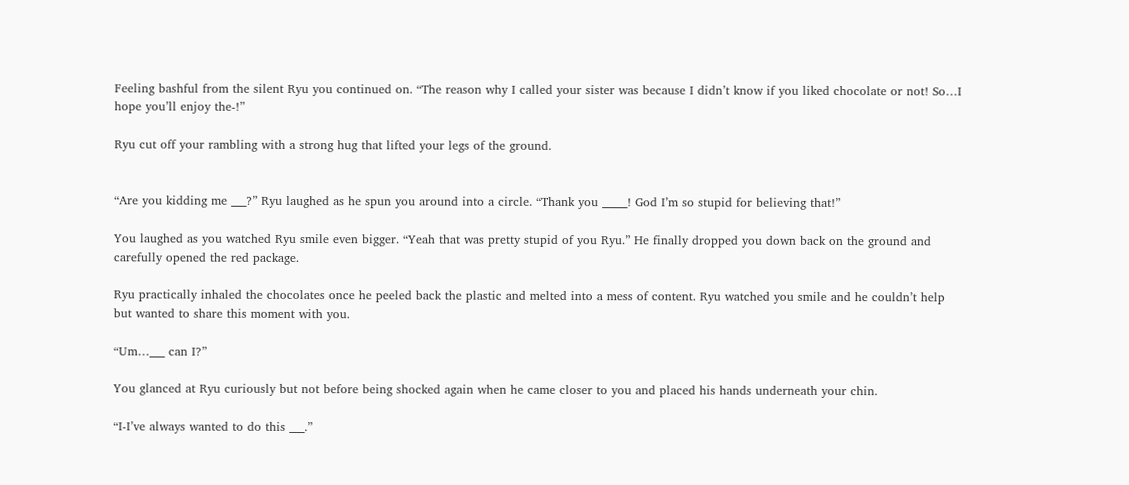Feeling bashful from the silent Ryu you continued on. “The reason why I called your sister was because I didn’t know if you liked chocolate or not! So…I hope you’ll enjoy the-!”

Ryu cut off your rambling with a strong hug that lifted your legs of the ground.


“Are you kidding me ___?” Ryu laughed as he spun you around into a circle. “Thank you _____! God I’m so stupid for believing that!”

You laughed as you watched Ryu smile even bigger. “Yeah that was pretty stupid of you Ryu.” He finally dropped you down back on the ground and carefully opened the red package.

Ryu practically inhaled the chocolates once he peeled back the plastic and melted into a mess of content. Ryu watched you smile and he couldn’t help but wanted to share this moment with you.

“Um…___ can I?”

You glanced at Ryu curiously but not before being shocked again when he came closer to you and placed his hands underneath your chin.

“I-I’ve always wanted to do this ___.”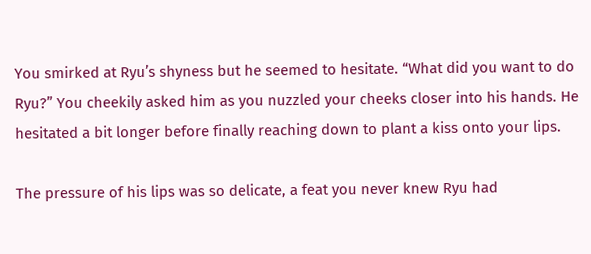You smirked at Ryu’s shyness but he seemed to hesitate. “What did you want to do Ryu?” You cheekily asked him as you nuzzled your cheeks closer into his hands. He hesitated a bit longer before finally reaching down to plant a kiss onto your lips.

The pressure of his lips was so delicate, a feat you never knew Ryu had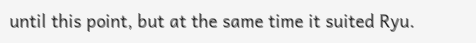until this point, but at the same time it suited Ryu.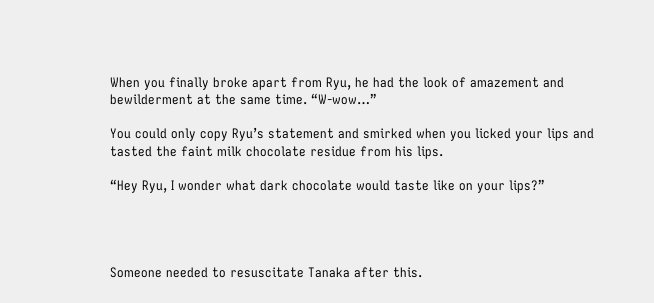When you finally broke apart from Ryu, he had the look of amazement and bewilderment at the same time. “W-wow…”

You could only copy Ryu’s statement and smirked when you licked your lips and tasted the faint milk chocolate residue from his lips.

“Hey Ryu, I wonder what dark chocolate would taste like on your lips?”




Someone needed to resuscitate Tanaka after this.